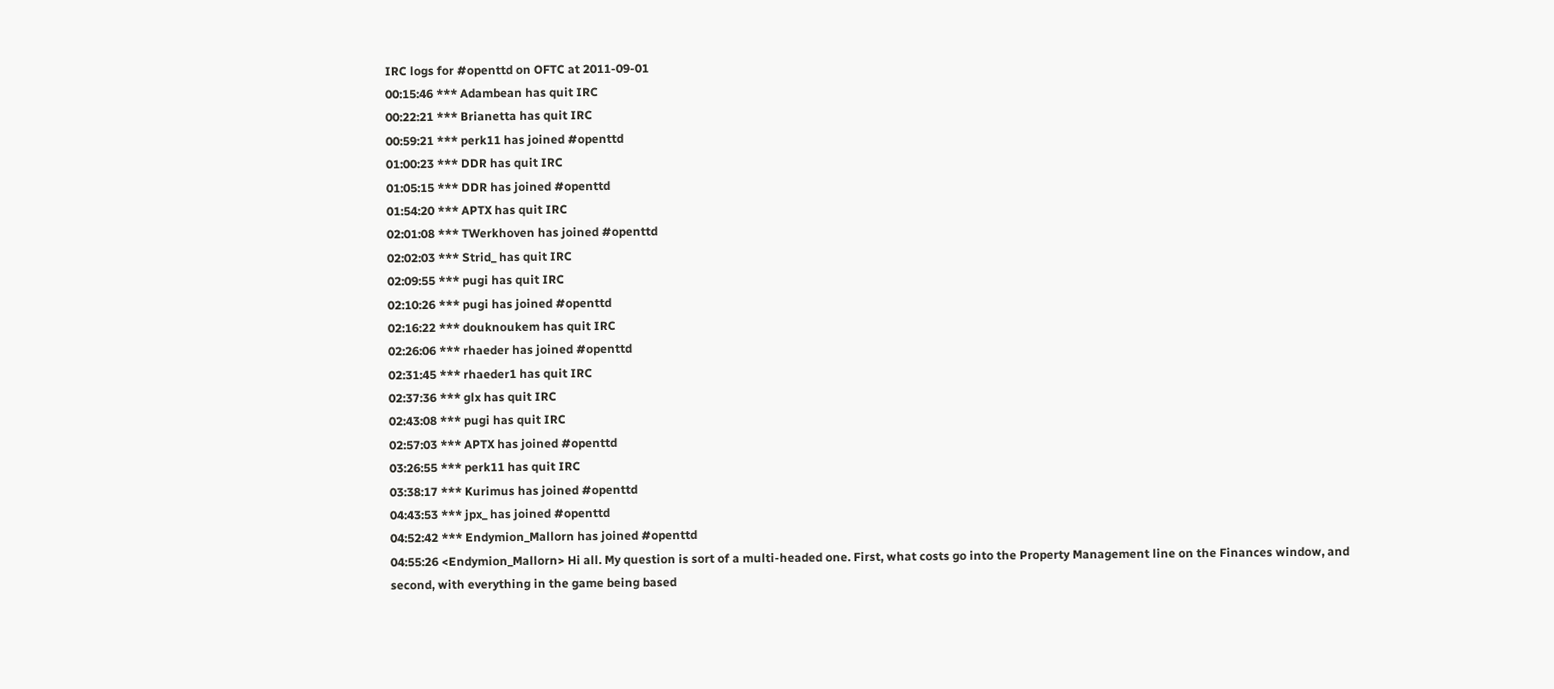IRC logs for #openttd on OFTC at 2011-09-01
00:15:46 *** Adambean has quit IRC
00:22:21 *** Brianetta has quit IRC
00:59:21 *** perk11 has joined #openttd
01:00:23 *** DDR has quit IRC
01:05:15 *** DDR has joined #openttd
01:54:20 *** APTX has quit IRC
02:01:08 *** TWerkhoven has joined #openttd
02:02:03 *** Strid_ has quit IRC
02:09:55 *** pugi has quit IRC
02:10:26 *** pugi has joined #openttd
02:16:22 *** douknoukem has quit IRC
02:26:06 *** rhaeder has joined #openttd
02:31:45 *** rhaeder1 has quit IRC
02:37:36 *** glx has quit IRC
02:43:08 *** pugi has quit IRC
02:57:03 *** APTX has joined #openttd
03:26:55 *** perk11 has quit IRC
03:38:17 *** Kurimus has joined #openttd
04:43:53 *** jpx_ has joined #openttd
04:52:42 *** Endymion_Mallorn has joined #openttd
04:55:26 <Endymion_Mallorn> Hi all. My question is sort of a multi-headed one. First, what costs go into the Property Management line on the Finances window, and second, with everything in the game being based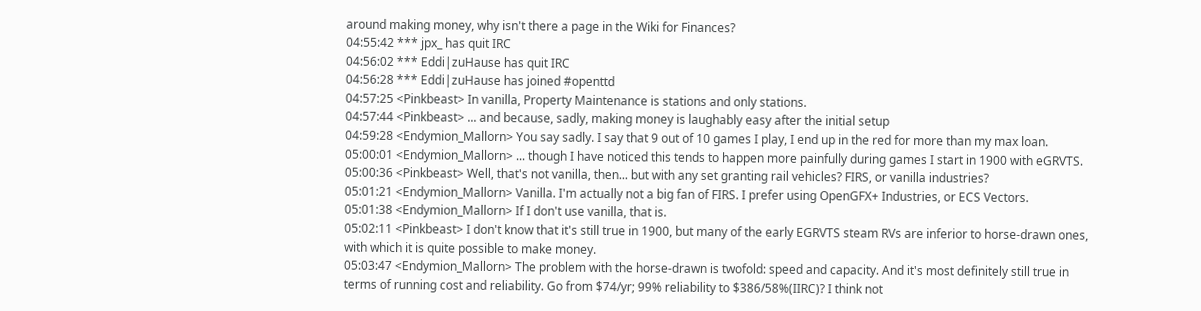around making money, why isn't there a page in the Wiki for Finances?
04:55:42 *** jpx_ has quit IRC
04:56:02 *** Eddi|zuHause has quit IRC
04:56:28 *** Eddi|zuHause has joined #openttd
04:57:25 <Pinkbeast> In vanilla, Property Maintenance is stations and only stations.
04:57:44 <Pinkbeast> ... and because, sadly, making money is laughably easy after the initial setup
04:59:28 <Endymion_Mallorn> You say sadly. I say that 9 out of 10 games I play, I end up in the red for more than my max loan.
05:00:01 <Endymion_Mallorn> ... though I have noticed this tends to happen more painfully during games I start in 1900 with eGRVTS.
05:00:36 <Pinkbeast> Well, that's not vanilla, then... but with any set granting rail vehicles? FIRS, or vanilla industries?
05:01:21 <Endymion_Mallorn> Vanilla. I'm actually not a big fan of FIRS. I prefer using OpenGFX+ Industries, or ECS Vectors.
05:01:38 <Endymion_Mallorn> If I don't use vanilla, that is.
05:02:11 <Pinkbeast> I don't know that it's still true in 1900, but many of the early EGRVTS steam RVs are inferior to horse-drawn ones, with which it is quite possible to make money.
05:03:47 <Endymion_Mallorn> The problem with the horse-drawn is twofold: speed and capacity. And it's most definitely still true in terms of running cost and reliability. Go from $74/yr; 99% reliability to $386/58%(IIRC)? I think not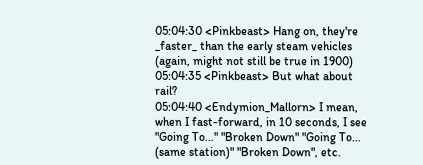05:04:30 <Pinkbeast> Hang on, they're _faster_ than the early steam vehicles (again, might not still be true in 1900)
05:04:35 <Pinkbeast> But what about rail?
05:04:40 <Endymion_Mallorn> I mean, when I fast-forward, in 10 seconds, I see "Going To..." "Broken Down" "Going To... (same station)" "Broken Down", etc.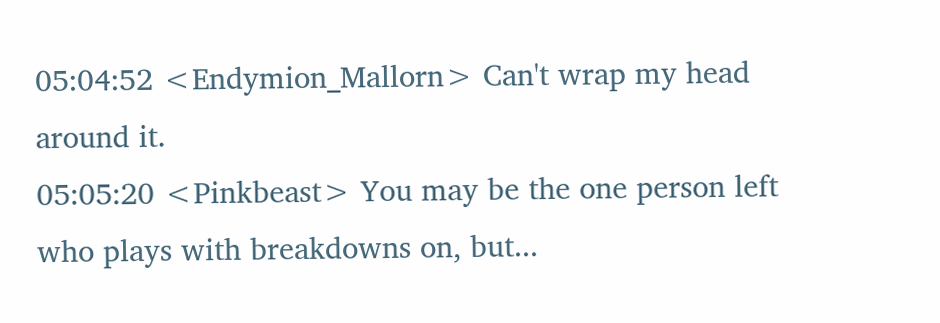05:04:52 <Endymion_Mallorn> Can't wrap my head around it.
05:05:20 <Pinkbeast> You may be the one person left who plays with breakdowns on, but...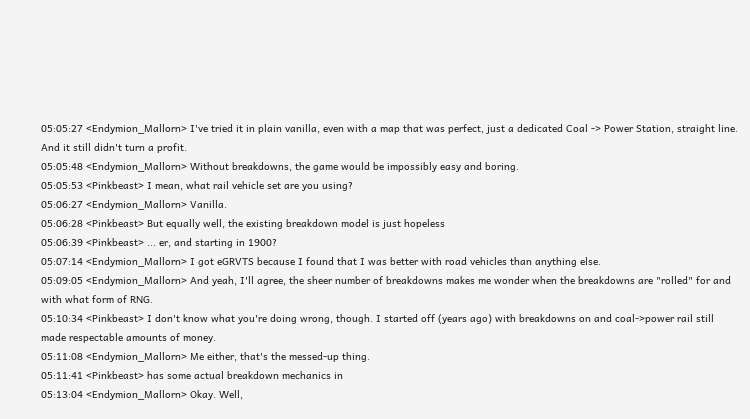05:05:27 <Endymion_Mallorn> I've tried it in plain vanilla, even with a map that was perfect, just a dedicated Coal -> Power Station, straight line. And it still didn't turn a profit.
05:05:48 <Endymion_Mallorn> Without breakdowns, the game would be impossibly easy and boring.
05:05:53 <Pinkbeast> I mean, what rail vehicle set are you using?
05:06:27 <Endymion_Mallorn> Vanilla.
05:06:28 <Pinkbeast> But equally well, the existing breakdown model is just hopeless
05:06:39 <Pinkbeast> ... er, and starting in 1900?
05:07:14 <Endymion_Mallorn> I got eGRVTS because I found that I was better with road vehicles than anything else.
05:09:05 <Endymion_Mallorn> And yeah, I'll agree, the sheer number of breakdowns makes me wonder when the breakdowns are "rolled" for and with what form of RNG.
05:10:34 <Pinkbeast> I don't know what you're doing wrong, though. I started off (years ago) with breakdowns on and coal->power rail still made respectable amounts of money.
05:11:08 <Endymion_Mallorn> Me either, that's the messed-up thing.
05:11:41 <Pinkbeast> has some actual breakdown mechanics in
05:13:04 <Endymion_Mallorn> Okay. Well,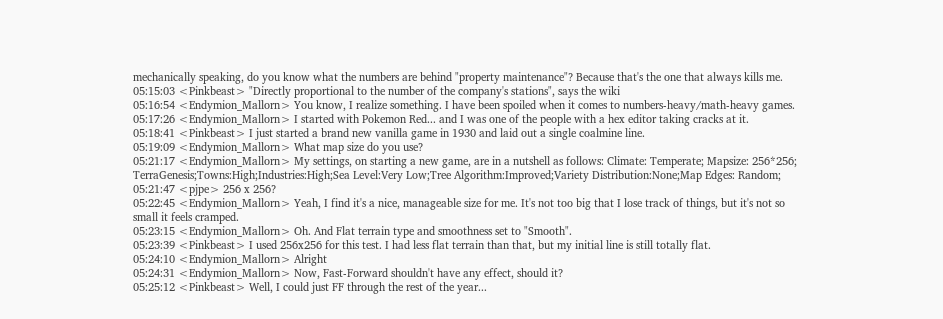mechanically speaking, do you know what the numbers are behind "property maintenance"? Because that's the one that always kills me.
05:15:03 <Pinkbeast> "Directly proportional to the number of the company's stations", says the wiki
05:16:54 <Endymion_Mallorn> You know, I realize something. I have been spoiled when it comes to numbers-heavy/math-heavy games.
05:17:26 <Endymion_Mallorn> I started with Pokemon Red... and I was one of the people with a hex editor taking cracks at it.
05:18:41 <Pinkbeast> I just started a brand new vanilla game in 1930 and laid out a single coalmine line.
05:19:09 <Endymion_Mallorn> What map size do you use?
05:21:17 <Endymion_Mallorn> My settings, on starting a new game, are in a nutshell as follows: Climate: Temperate; Mapsize: 256*256; TerraGenesis;Towns:High;Industries:High;Sea Level:Very Low;Tree Algorithm:Improved;Variety Distribution:None;Map Edges: Random;
05:21:47 <pjpe> 256 x 256?
05:22:45 <Endymion_Mallorn> Yeah, I find it's a nice, manageable size for me. It's not too big that I lose track of things, but it's not so small it feels cramped.
05:23:15 <Endymion_Mallorn> Oh. And Flat terrain type and smoothness set to "Smooth".
05:23:39 <Pinkbeast> I used 256x256 for this test. I had less flat terrain than that, but my initial line is still totally flat.
05:24:10 <Endymion_Mallorn> Alright
05:24:31 <Endymion_Mallorn> Now, Fast-Forward shouldn't have any effect, should it?
05:25:12 <Pinkbeast> Well, I could just FF through the rest of the year...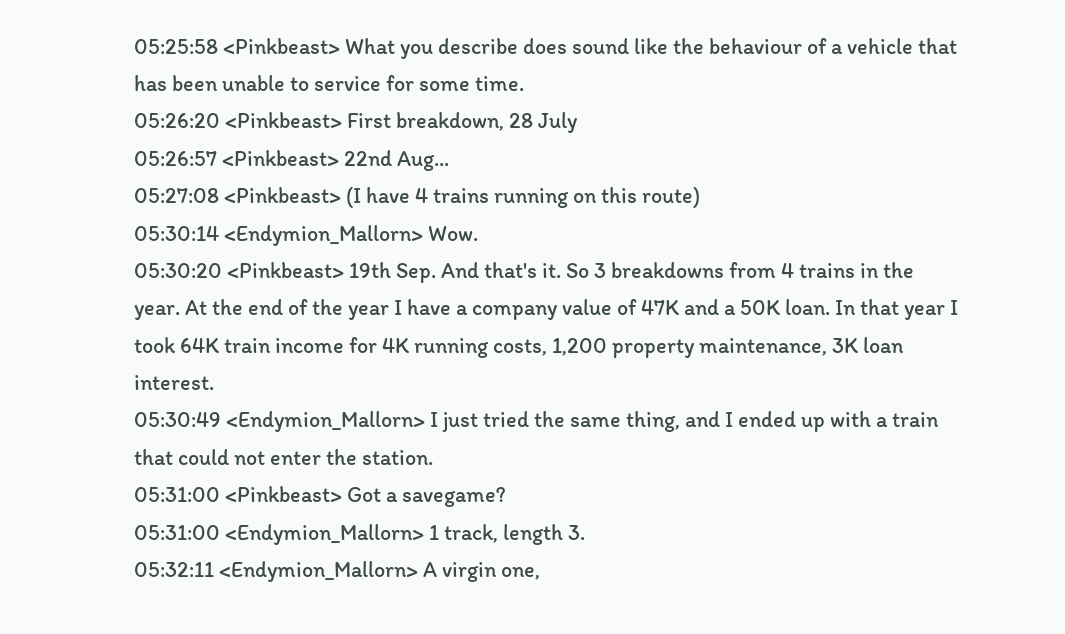05:25:58 <Pinkbeast> What you describe does sound like the behaviour of a vehicle that has been unable to service for some time.
05:26:20 <Pinkbeast> First breakdown, 28 July
05:26:57 <Pinkbeast> 22nd Aug...
05:27:08 <Pinkbeast> (I have 4 trains running on this route)
05:30:14 <Endymion_Mallorn> Wow.
05:30:20 <Pinkbeast> 19th Sep. And that's it. So 3 breakdowns from 4 trains in the year. At the end of the year I have a company value of 47K and a 50K loan. In that year I took 64K train income for 4K running costs, 1,200 property maintenance, 3K loan interest.
05:30:49 <Endymion_Mallorn> I just tried the same thing, and I ended up with a train that could not enter the station.
05:31:00 <Pinkbeast> Got a savegame?
05:31:00 <Endymion_Mallorn> 1 track, length 3.
05:32:11 <Endymion_Mallorn> A virgin one,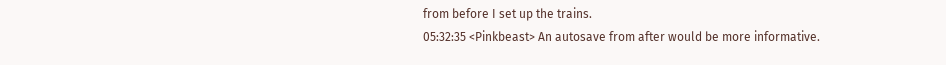from before I set up the trains.
05:32:35 <Pinkbeast> An autosave from after would be more informative.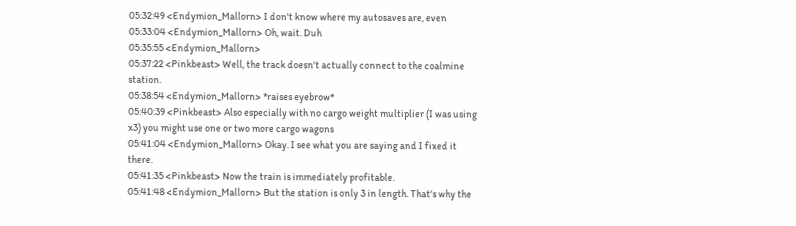05:32:49 <Endymion_Mallorn> I don't know where my autosaves are, even
05:33:04 <Endymion_Mallorn> Oh, wait. Duh
05:35:55 <Endymion_Mallorn>
05:37:22 <Pinkbeast> Well, the track doesn't actually connect to the coalmine station.
05:38:54 <Endymion_Mallorn> *raises eyebrow*
05:40:39 <Pinkbeast> Also especially with no cargo weight multiplier (I was using x3) you might use one or two more cargo wagons
05:41:04 <Endymion_Mallorn> Okay. I see what you are saying and I fixed it there.
05:41:35 <Pinkbeast> Now the train is immediately profitable.
05:41:48 <Endymion_Mallorn> But the station is only 3 in length. That's why the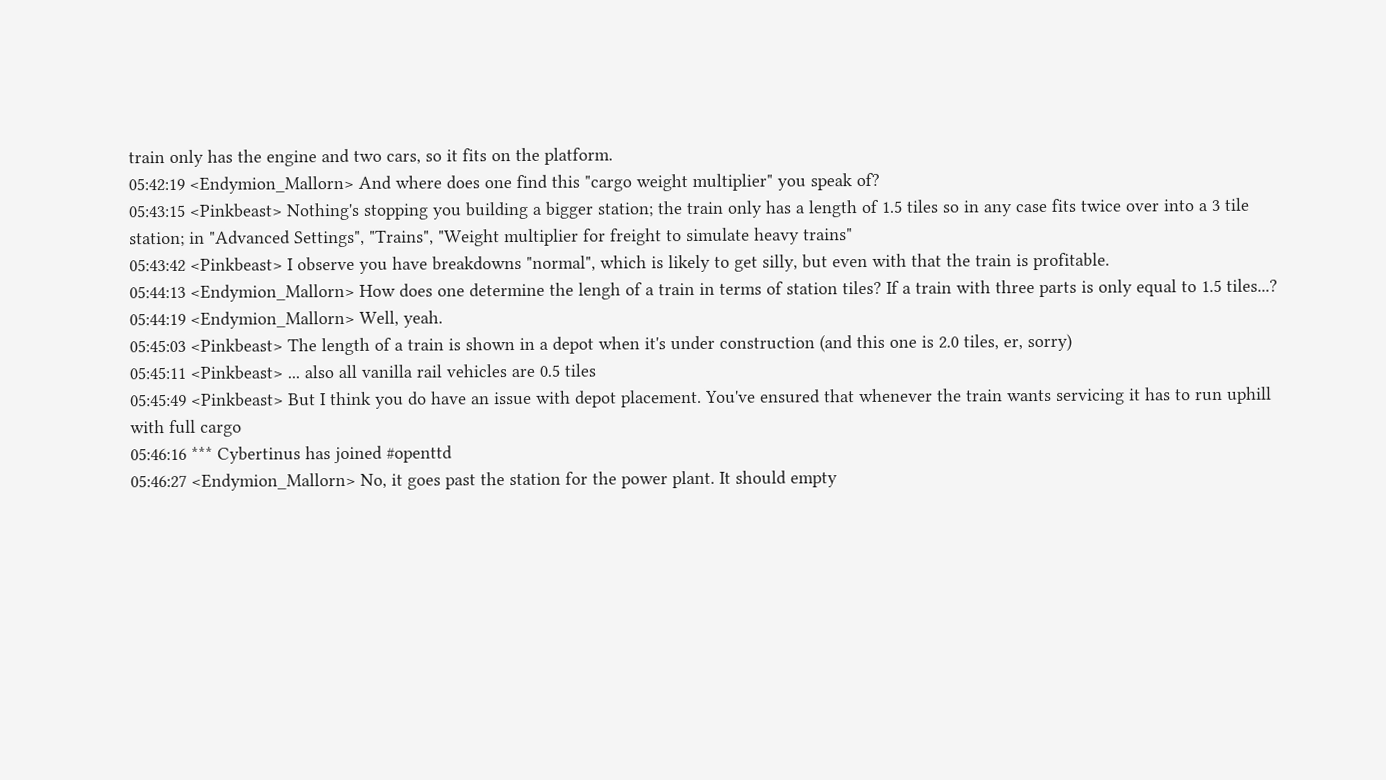train only has the engine and two cars, so it fits on the platform.
05:42:19 <Endymion_Mallorn> And where does one find this "cargo weight multiplier" you speak of?
05:43:15 <Pinkbeast> Nothing's stopping you building a bigger station; the train only has a length of 1.5 tiles so in any case fits twice over into a 3 tile station; in "Advanced Settings", "Trains", "Weight multiplier for freight to simulate heavy trains"
05:43:42 <Pinkbeast> I observe you have breakdowns "normal", which is likely to get silly, but even with that the train is profitable.
05:44:13 <Endymion_Mallorn> How does one determine the lengh of a train in terms of station tiles? If a train with three parts is only equal to 1.5 tiles...?
05:44:19 <Endymion_Mallorn> Well, yeah.
05:45:03 <Pinkbeast> The length of a train is shown in a depot when it's under construction (and this one is 2.0 tiles, er, sorry)
05:45:11 <Pinkbeast> ... also all vanilla rail vehicles are 0.5 tiles
05:45:49 <Pinkbeast> But I think you do have an issue with depot placement. You've ensured that whenever the train wants servicing it has to run uphill with full cargo
05:46:16 *** Cybertinus has joined #openttd
05:46:27 <Endymion_Mallorn> No, it goes past the station for the power plant. It should empty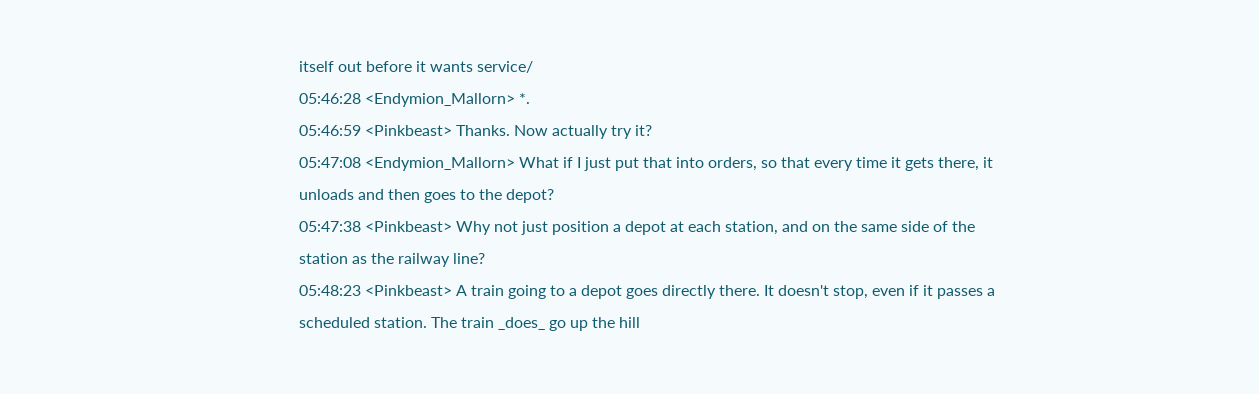itself out before it wants service/
05:46:28 <Endymion_Mallorn> *.
05:46:59 <Pinkbeast> Thanks. Now actually try it?
05:47:08 <Endymion_Mallorn> What if I just put that into orders, so that every time it gets there, it unloads and then goes to the depot?
05:47:38 <Pinkbeast> Why not just position a depot at each station, and on the same side of the station as the railway line?
05:48:23 <Pinkbeast> A train going to a depot goes directly there. It doesn't stop, even if it passes a scheduled station. The train _does_ go up the hill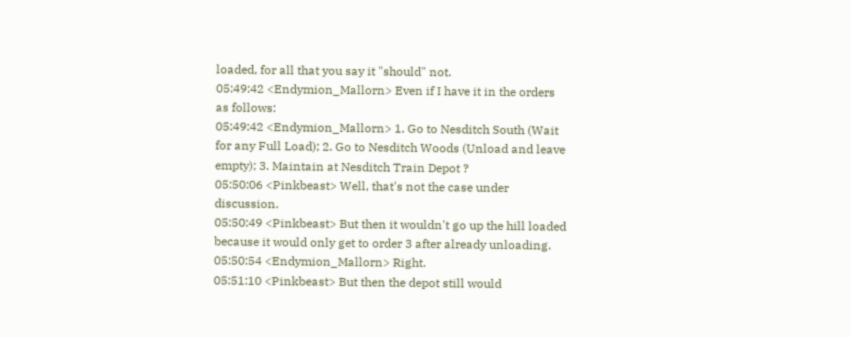loaded, for all that you say it "should" not.
05:49:42 <Endymion_Mallorn> Even if I have it in the orders as follows:
05:49:42 <Endymion_Mallorn> 1. Go to Nesditch South (Wait for any Full Load); 2. Go to Nesditch Woods (Unload and leave empty); 3. Maintain at Nesditch Train Depot ?
05:50:06 <Pinkbeast> Well, that's not the case under discussion.
05:50:49 <Pinkbeast> But then it wouldn't go up the hill loaded because it would only get to order 3 after already unloading.
05:50:54 <Endymion_Mallorn> Right.
05:51:10 <Pinkbeast> But then the depot still would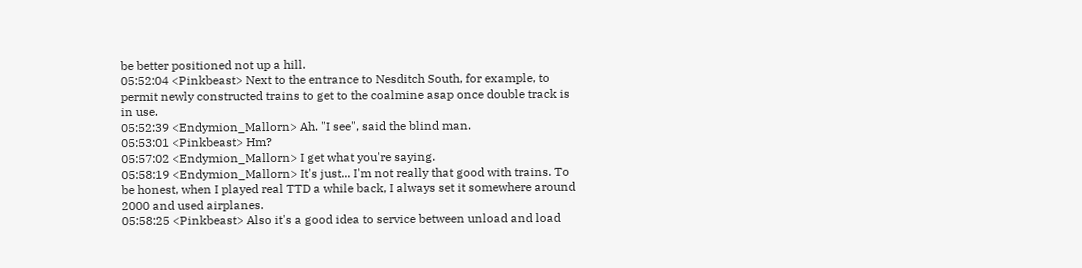be better positioned not up a hill.
05:52:04 <Pinkbeast> Next to the entrance to Nesditch South, for example, to permit newly constructed trains to get to the coalmine asap once double track is in use.
05:52:39 <Endymion_Mallorn> Ah. "I see", said the blind man.
05:53:01 <Pinkbeast> Hm?
05:57:02 <Endymion_Mallorn> I get what you're saying.
05:58:19 <Endymion_Mallorn> It's just... I'm not really that good with trains. To be honest, when I played real TTD a while back, I always set it somewhere around 2000 and used airplanes.
05:58:25 <Pinkbeast> Also it's a good idea to service between unload and load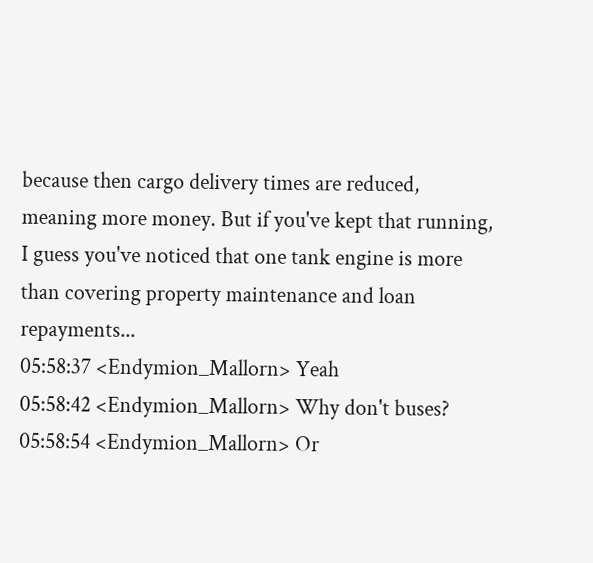because then cargo delivery times are reduced, meaning more money. But if you've kept that running, I guess you've noticed that one tank engine is more than covering property maintenance and loan repayments...
05:58:37 <Endymion_Mallorn> Yeah
05:58:42 <Endymion_Mallorn> Why don't buses?
05:58:54 <Endymion_Mallorn> Or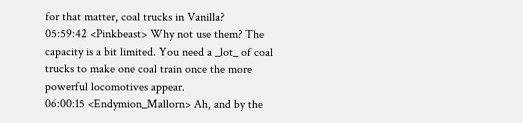for that matter, coal trucks in Vanilla?
05:59:42 <Pinkbeast> Why not use them? The capacity is a bit limited. You need a _lot_ of coal trucks to make one coal train once the more powerful locomotives appear.
06:00:15 <Endymion_Mallorn> Ah, and by the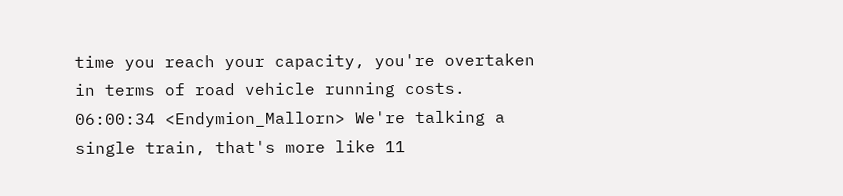time you reach your capacity, you're overtaken in terms of road vehicle running costs.
06:00:34 <Endymion_Mallorn> We're talking a single train, that's more like 11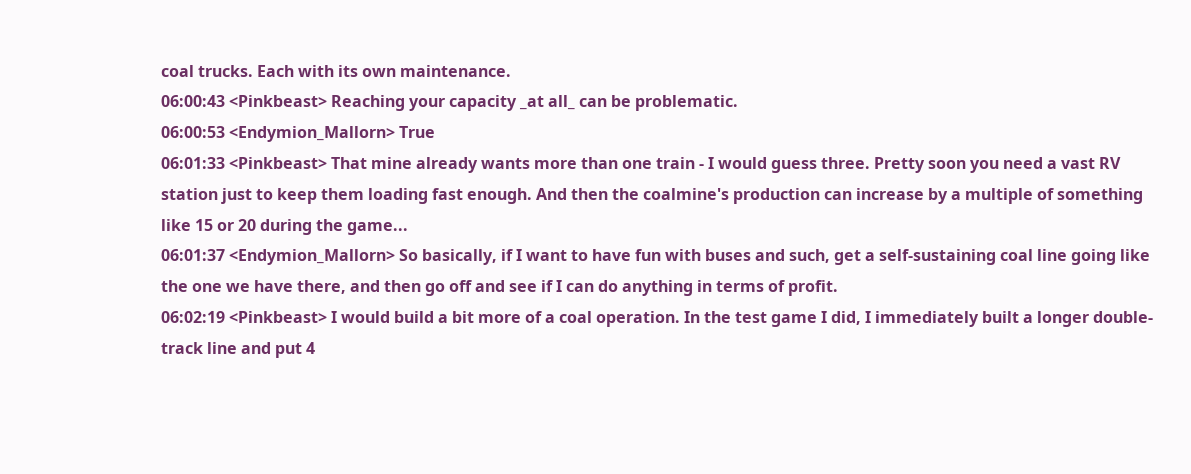coal trucks. Each with its own maintenance.
06:00:43 <Pinkbeast> Reaching your capacity _at all_ can be problematic.
06:00:53 <Endymion_Mallorn> True
06:01:33 <Pinkbeast> That mine already wants more than one train - I would guess three. Pretty soon you need a vast RV station just to keep them loading fast enough. And then the coalmine's production can increase by a multiple of something like 15 or 20 during the game...
06:01:37 <Endymion_Mallorn> So basically, if I want to have fun with buses and such, get a self-sustaining coal line going like the one we have there, and then go off and see if I can do anything in terms of profit.
06:02:19 <Pinkbeast> I would build a bit more of a coal operation. In the test game I did, I immediately built a longer double-track line and put 4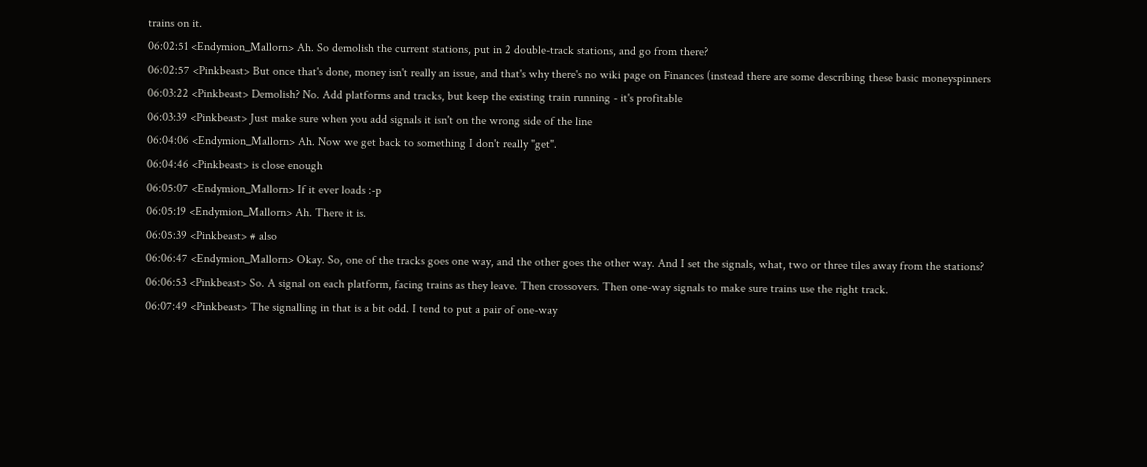trains on it.
06:02:51 <Endymion_Mallorn> Ah. So demolish the current stations, put in 2 double-track stations, and go from there?
06:02:57 <Pinkbeast> But once that's done, money isn't really an issue, and that's why there's no wiki page on Finances (instead there are some describing these basic moneyspinners
06:03:22 <Pinkbeast> Demolish? No. Add platforms and tracks, but keep the existing train running - it's profitable
06:03:39 <Pinkbeast> Just make sure when you add signals it isn't on the wrong side of the line
06:04:06 <Endymion_Mallorn> Ah. Now we get back to something I don't really "get".
06:04:46 <Pinkbeast> is close enough
06:05:07 <Endymion_Mallorn> If it ever loads :-p
06:05:19 <Endymion_Mallorn> Ah. There it is.
06:05:39 <Pinkbeast> # also
06:06:47 <Endymion_Mallorn> Okay. So, one of the tracks goes one way, and the other goes the other way. And I set the signals, what, two or three tiles away from the stations?
06:06:53 <Pinkbeast> So. A signal on each platform, facing trains as they leave. Then crossovers. Then one-way signals to make sure trains use the right track.
06:07:49 <Pinkbeast> The signalling in that is a bit odd. I tend to put a pair of one-way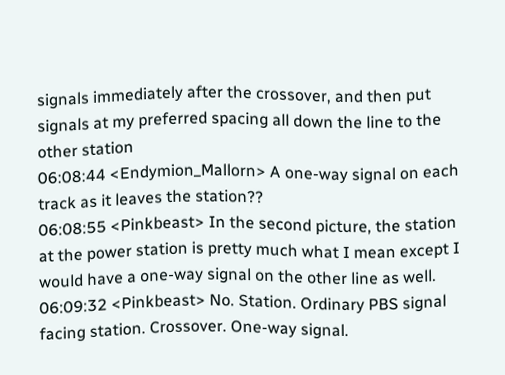signals immediately after the crossover, and then put signals at my preferred spacing all down the line to the other station
06:08:44 <Endymion_Mallorn> A one-way signal on each track as it leaves the station??
06:08:55 <Pinkbeast> In the second picture, the station at the power station is pretty much what I mean except I would have a one-way signal on the other line as well.
06:09:32 <Pinkbeast> No. Station. Ordinary PBS signal facing station. Crossover. One-way signal.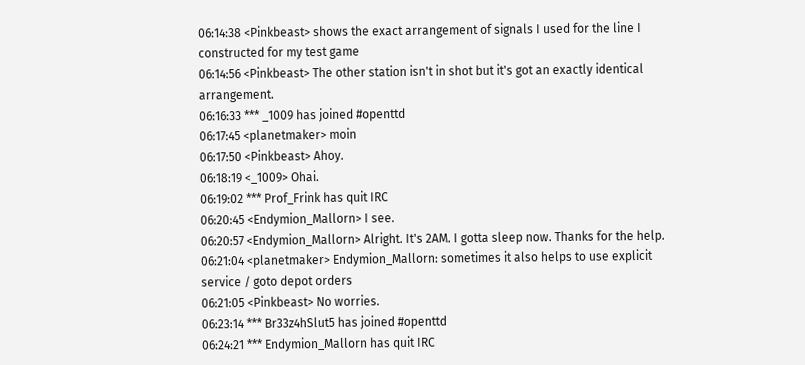06:14:38 <Pinkbeast> shows the exact arrangement of signals I used for the line I constructed for my test game
06:14:56 <Pinkbeast> The other station isn't in shot but it's got an exactly identical arrangement.
06:16:33 *** _1009 has joined #openttd
06:17:45 <planetmaker> moin
06:17:50 <Pinkbeast> Ahoy.
06:18:19 <_1009> Ohai.
06:19:02 *** Prof_Frink has quit IRC
06:20:45 <Endymion_Mallorn> I see.
06:20:57 <Endymion_Mallorn> Alright. It's 2AM. I gotta sleep now. Thanks for the help.
06:21:04 <planetmaker> Endymion_Mallorn: sometimes it also helps to use explicit service / goto depot orders
06:21:05 <Pinkbeast> No worries.
06:23:14 *** Br33z4hSlut5 has joined #openttd
06:24:21 *** Endymion_Mallorn has quit IRC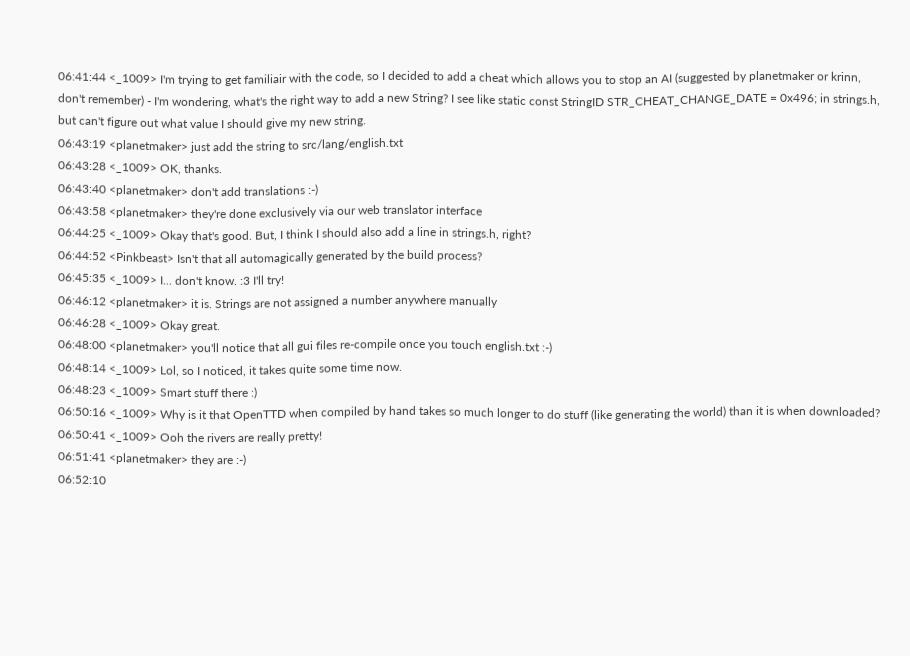06:41:44 <_1009> I'm trying to get familiair with the code, so I decided to add a cheat which allows you to stop an AI (suggested by planetmaker or krinn, don't remember) - I'm wondering, what's the right way to add a new String? I see like static const StringID STR_CHEAT_CHANGE_DATE = 0x496; in strings.h, but can't figure out what value I should give my new string.
06:43:19 <planetmaker> just add the string to src/lang/english.txt
06:43:28 <_1009> OK, thanks.
06:43:40 <planetmaker> don't add translations :-)
06:43:58 <planetmaker> they're done exclusively via our web translator interface
06:44:25 <_1009> Okay that's good. But, I think I should also add a line in strings.h, right?
06:44:52 <Pinkbeast> Isn't that all automagically generated by the build process?
06:45:35 <_1009> I... don't know. :3 I'll try!
06:46:12 <planetmaker> it is. Strings are not assigned a number anywhere manually
06:46:28 <_1009> Okay great.
06:48:00 <planetmaker> you'll notice that all gui files re-compile once you touch english.txt :-)
06:48:14 <_1009> Lol, so I noticed, it takes quite some time now.
06:48:23 <_1009> Smart stuff there :)
06:50:16 <_1009> Why is it that OpenTTD when compiled by hand takes so much longer to do stuff (like generating the world) than it is when downloaded?
06:50:41 <_1009> Ooh the rivers are really pretty!
06:51:41 <planetmaker> they are :-)
06:52:10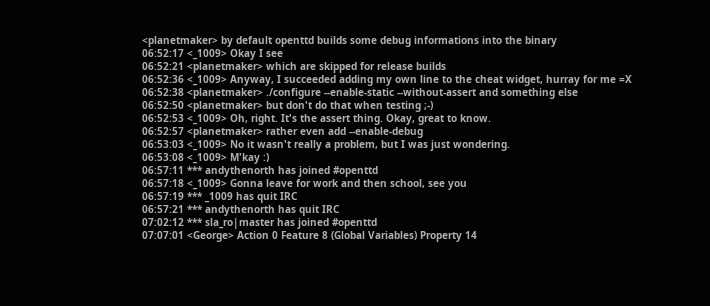<planetmaker> by default openttd builds some debug informations into the binary
06:52:17 <_1009> Okay I see
06:52:21 <planetmaker> which are skipped for release builds
06:52:36 <_1009> Anyway, I succeeded adding my own line to the cheat widget, hurray for me =X
06:52:38 <planetmaker> ./configure --enable-static --without-assert and something else
06:52:50 <planetmaker> but don't do that when testing ;-)
06:52:53 <_1009> Oh, right. It's the assert thing. Okay, great to know.
06:52:57 <planetmaker> rather even add --enable-debug
06:53:03 <_1009> No it wasn't really a problem, but I was just wondering.
06:53:08 <_1009> M'kay :)
06:57:11 *** andythenorth has joined #openttd
06:57:18 <_1009> Gonna leave for work and then school, see you
06:57:19 *** _1009 has quit IRC
06:57:21 *** andythenorth has quit IRC
07:02:12 *** sla_ro|master has joined #openttd
07:07:01 <George> Action 0 Feature 8 (Global Variables) Property 14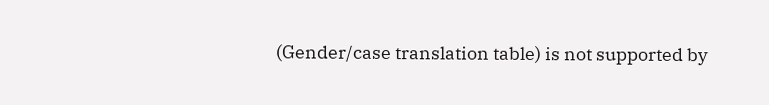(Gender/case translation table) is not supported by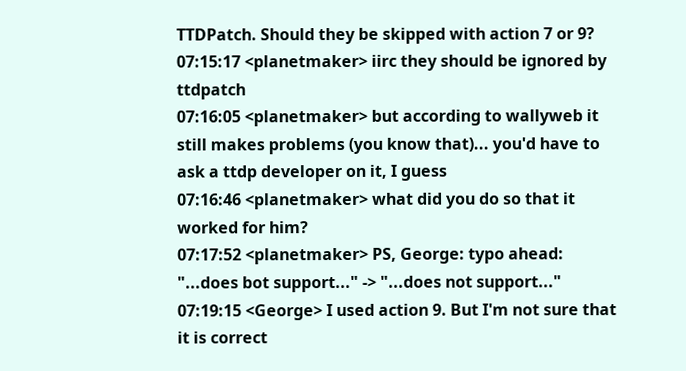TTDPatch. Should they be skipped with action 7 or 9?
07:15:17 <planetmaker> iirc they should be ignored by ttdpatch
07:16:05 <planetmaker> but according to wallyweb it still makes problems (you know that)... you'd have to ask a ttdp developer on it, I guess
07:16:46 <planetmaker> what did you do so that it worked for him?
07:17:52 <planetmaker> PS, George: typo ahead: "...does bot support..." -> "...does not support..."
07:19:15 <George> I used action 9. But I'm not sure that it is correct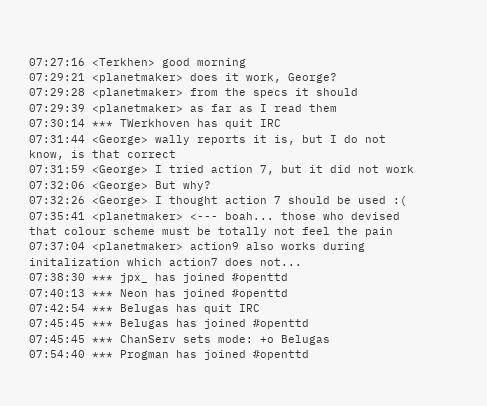07:27:16 <Terkhen> good morning
07:29:21 <planetmaker> does it work, George?
07:29:28 <planetmaker> from the specs it should
07:29:39 <planetmaker> as far as I read them
07:30:14 *** TWerkhoven has quit IRC
07:31:44 <George> wally reports it is, but I do not know, is that correct
07:31:59 <George> I tried action 7, but it did not work
07:32:06 <George> But why?
07:32:26 <George> I thought action 7 should be used :(
07:35:41 <planetmaker> <--- boah... those who devised that colour scheme must be totally not feel the pain
07:37:04 <planetmaker> action9 also works during initalization which action7 does not...
07:38:30 *** jpx_ has joined #openttd
07:40:13 *** Neon has joined #openttd
07:42:54 *** Belugas has quit IRC
07:45:45 *** Belugas has joined #openttd
07:45:45 *** ChanServ sets mode: +o Belugas
07:54:40 *** Progman has joined #openttd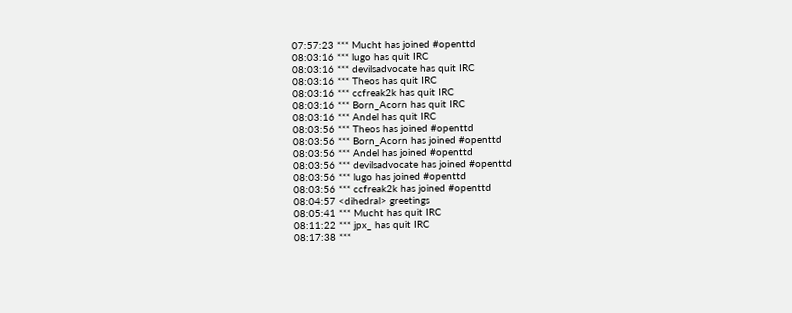07:57:23 *** Mucht has joined #openttd
08:03:16 *** lugo has quit IRC
08:03:16 *** devilsadvocate has quit IRC
08:03:16 *** Theos has quit IRC
08:03:16 *** ccfreak2k has quit IRC
08:03:16 *** Born_Acorn has quit IRC
08:03:16 *** Andel has quit IRC
08:03:56 *** Theos has joined #openttd
08:03:56 *** Born_Acorn has joined #openttd
08:03:56 *** Andel has joined #openttd
08:03:56 *** devilsadvocate has joined #openttd
08:03:56 *** lugo has joined #openttd
08:03:56 *** ccfreak2k has joined #openttd
08:04:57 <dihedral> greetings
08:05:41 *** Mucht has quit IRC
08:11:22 *** jpx_ has quit IRC
08:17:38 ***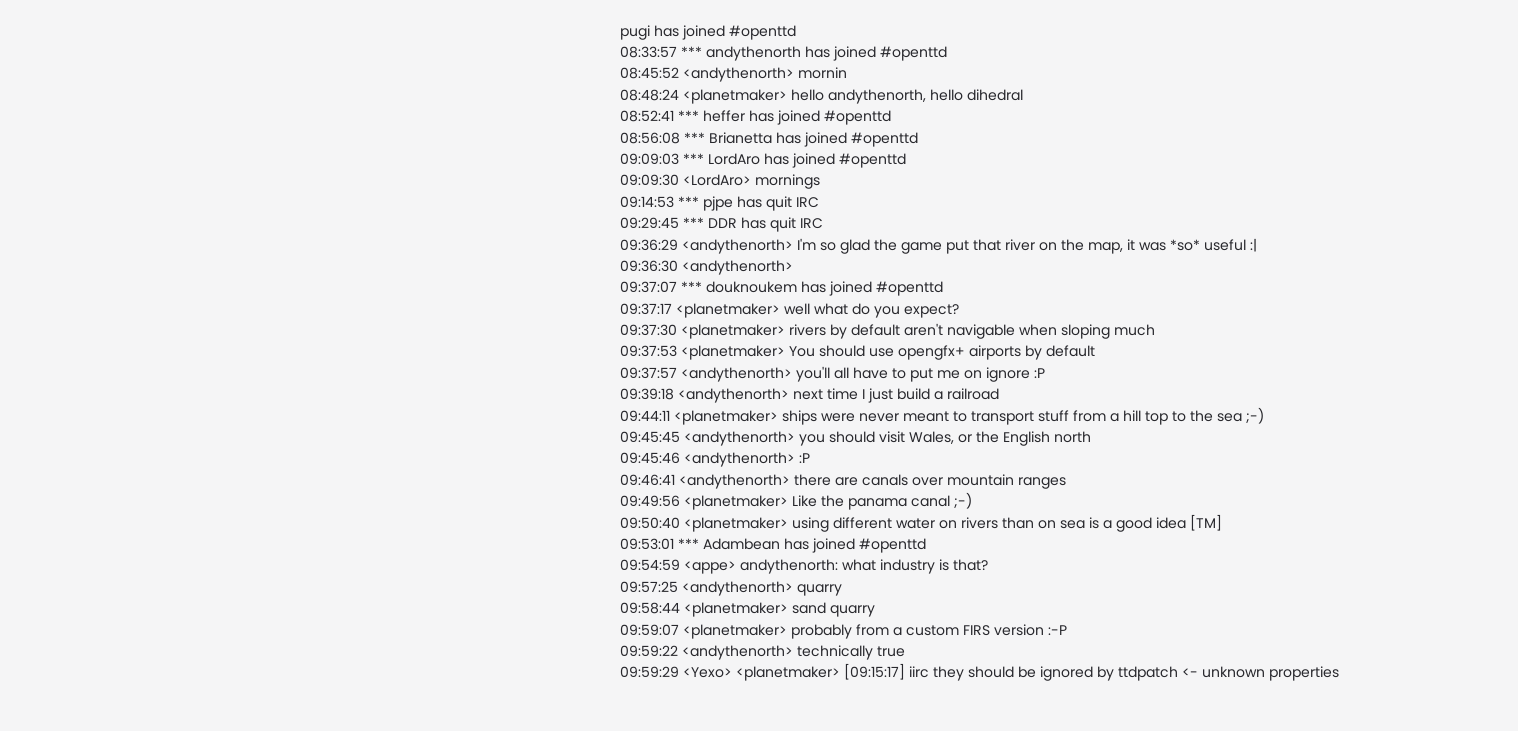pugi has joined #openttd
08:33:57 *** andythenorth has joined #openttd
08:45:52 <andythenorth> mornin
08:48:24 <planetmaker> hello andythenorth, hello dihedral
08:52:41 *** heffer has joined #openttd
08:56:08 *** Brianetta has joined #openttd
09:09:03 *** LordAro has joined #openttd
09:09:30 <LordAro> mornings
09:14:53 *** pjpe has quit IRC
09:29:45 *** DDR has quit IRC
09:36:29 <andythenorth> I'm so glad the game put that river on the map, it was *so* useful :|
09:36:30 <andythenorth>
09:37:07 *** douknoukem has joined #openttd
09:37:17 <planetmaker> well what do you expect?
09:37:30 <planetmaker> rivers by default aren't navigable when sloping much
09:37:53 <planetmaker> You should use opengfx+ airports by default
09:37:57 <andythenorth> you'll all have to put me on ignore :P
09:39:18 <andythenorth> next time I just build a railroad
09:44:11 <planetmaker> ships were never meant to transport stuff from a hill top to the sea ;-)
09:45:45 <andythenorth> you should visit Wales, or the English north
09:45:46 <andythenorth> :P
09:46:41 <andythenorth> there are canals over mountain ranges
09:49:56 <planetmaker> Like the panama canal ;-)
09:50:40 <planetmaker> using different water on rivers than on sea is a good idea [TM]
09:53:01 *** Adambean has joined #openttd
09:54:59 <appe> andythenorth: what industry is that?
09:57:25 <andythenorth> quarry
09:58:44 <planetmaker> sand quarry
09:59:07 <planetmaker> probably from a custom FIRS version :-P
09:59:22 <andythenorth> technically true
09:59:29 <Yexo> <planetmaker> [09:15:17] iirc they should be ignored by ttdpatch <- unknown properties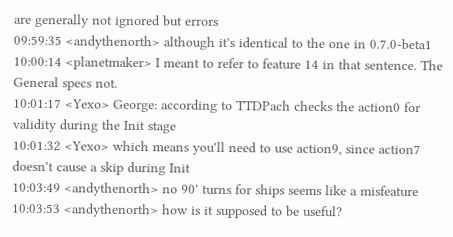are generally not ignored but errors
09:59:35 <andythenorth> although it's identical to the one in 0.7.0-beta1
10:00:14 <planetmaker> I meant to refer to feature 14 in that sentence. The General specs not.
10:01:17 <Yexo> George: according to TTDPach checks the action0 for validity during the Init stage
10:01:32 <Yexo> which means you'll need to use action9, since action7 doesn't cause a skip during Init
10:03:49 <andythenorth> no 90' turns for ships seems like a misfeature
10:03:53 <andythenorth> how is it supposed to be useful?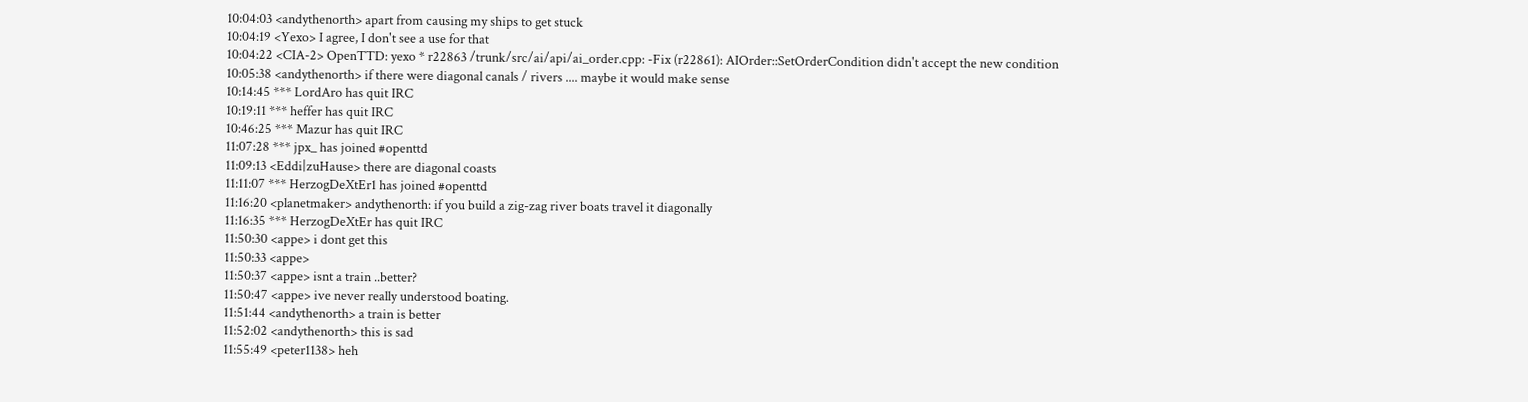10:04:03 <andythenorth> apart from causing my ships to get stuck
10:04:19 <Yexo> I agree, I don't see a use for that
10:04:22 <CIA-2> OpenTTD: yexo * r22863 /trunk/src/ai/api/ai_order.cpp: -Fix (r22861): AIOrder::SetOrderCondition didn't accept the new condition
10:05:38 <andythenorth> if there were diagonal canals / rivers .... maybe it would make sense
10:14:45 *** LordAro has quit IRC
10:19:11 *** heffer has quit IRC
10:46:25 *** Mazur has quit IRC
11:07:28 *** jpx_ has joined #openttd
11:09:13 <Eddi|zuHause> there are diagonal coasts
11:11:07 *** HerzogDeXtEr1 has joined #openttd
11:16:20 <planetmaker> andythenorth: if you build a zig-zag river boats travel it diagonally
11:16:35 *** HerzogDeXtEr has quit IRC
11:50:30 <appe> i dont get this
11:50:33 <appe>
11:50:37 <appe> isnt a train ..better?
11:50:47 <appe> ive never really understood boating.
11:51:44 <andythenorth> a train is better
11:52:02 <andythenorth> this is sad
11:55:49 <peter1138> heh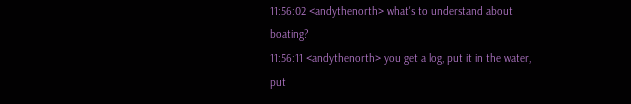11:56:02 <andythenorth> what's to understand about boating?
11:56:11 <andythenorth> you get a log, put it in the water, put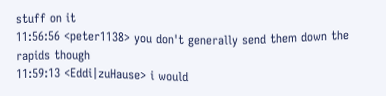stuff on it
11:56:56 <peter1138> you don't generally send them down the rapids though
11:59:13 <Eddi|zuHause> i would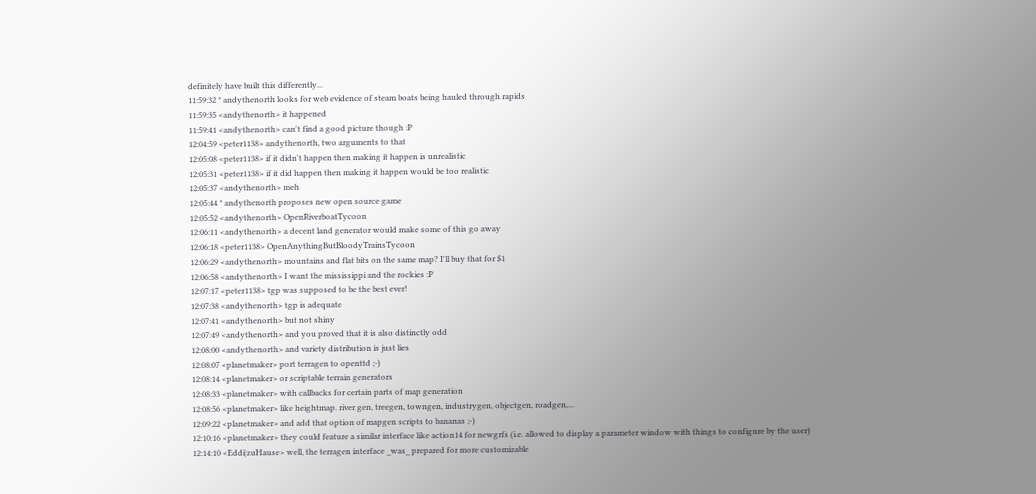definitely have built this differently...
11:59:32 * andythenorth looks for web evidence of steam boats being hauled through rapids
11:59:35 <andythenorth> it happened
11:59:41 <andythenorth> can't find a good picture though :P
12:04:59 <peter1138> andythenorth, two arguments to that
12:05:08 <peter1138> if it didn't happen then making it happen is unrealistic
12:05:31 <peter1138> if it did happen then making it happen would be too realistic
12:05:37 <andythenorth> meh
12:05:44 * andythenorth proposes new open source game
12:05:52 <andythenorth> OpenRiverboatTycoon
12:06:11 <andythenorth> a decent land generator would make some of this go away
12:06:18 <peter1138> OpenAnythingButBloodyTrainsTycoon
12:06:29 <andythenorth> mountains and flat bits on the same map? I'll buy that for $1
12:06:58 <andythenorth> I want the mississippi and the rockies :P
12:07:17 <peter1138> tgp was supposed to be the best ever!
12:07:38 <andythenorth> tgp is adequate
12:07:41 <andythenorth> but not shiny
12:07:49 <andythenorth> and you proved that it is also distinctly odd
12:08:00 <andythenorth> and variety distribution is just lies
12:08:07 <planetmaker> port terragen to openttd ;-)
12:08:14 <planetmaker> or scriptable terrain generators
12:08:33 <planetmaker> with callbacks for certain parts of map generation
12:08:56 <planetmaker> like heightmap. river gen, treegen, towngen, industrygen, objectgen, roadgen,...
12:09:22 <planetmaker> and add that option of mapgen scripts to bananas ;-)
12:10:16 <planetmaker> they could feature a similar interface like action14 for newgrfs (i.e. allowed to display a parameter window with things to configure by the user)
12:14:10 <Eddi|zuHause> well, the terragen interface _was_ prepared for more customizable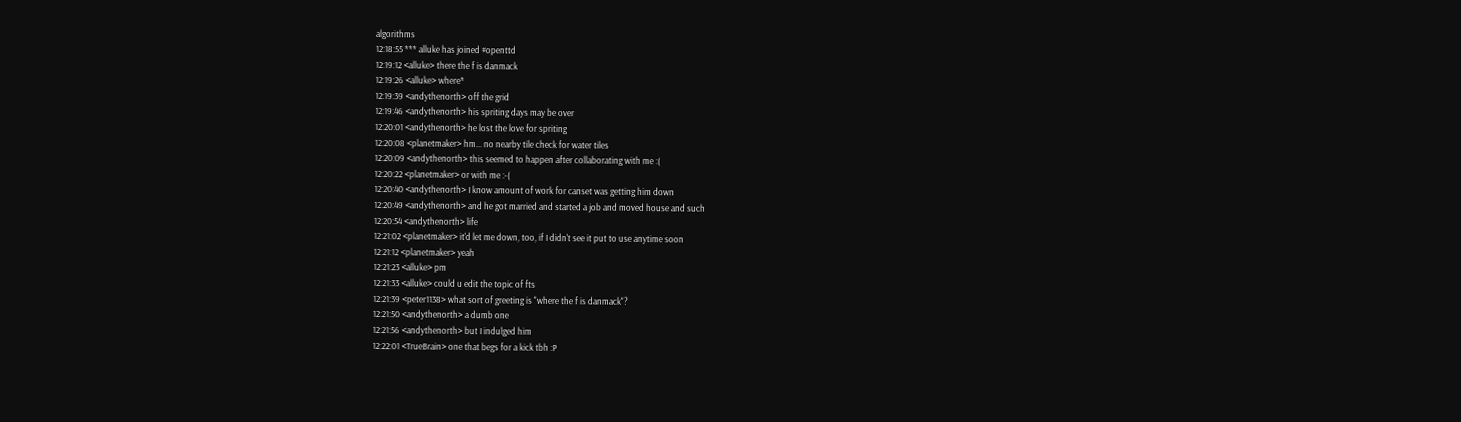algorithms
12:18:55 *** alluke has joined #openttd
12:19:12 <alluke> there the f is danmack
12:19:26 <alluke> where*
12:19:39 <andythenorth> off the grid
12:19:46 <andythenorth> his spriting days may be over
12:20:01 <andythenorth> he lost the love for spriting
12:20:08 <planetmaker> hm... no nearby tile check for water tiles
12:20:09 <andythenorth> this seemed to happen after collaborating with me :(
12:20:22 <planetmaker> or with me :-(
12:20:40 <andythenorth> I know amount of work for canset was getting him down
12:20:49 <andythenorth> and he got married and started a job and moved house and such
12:20:54 <andythenorth> life
12:21:02 <planetmaker> it'd let me down, too, if I didn't see it put to use anytime soon
12:21:12 <planetmaker> yeah
12:21:23 <alluke> pm
12:21:33 <alluke> could u edit the topic of fts
12:21:39 <peter1138> what sort of greeting is "where the f is danmack"?
12:21:50 <andythenorth> a dumb one
12:21:56 <andythenorth> but I indulged him
12:22:01 <TrueBrain> one that begs for a kick tbh :P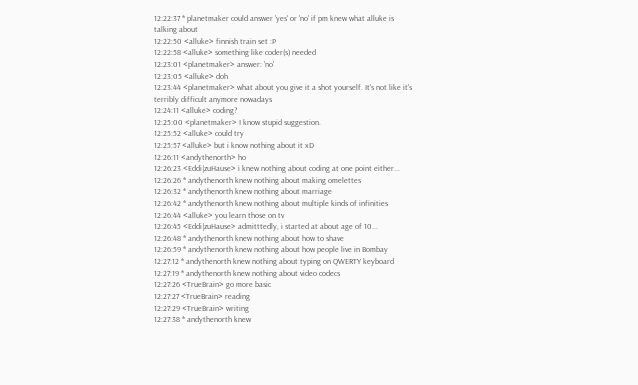12:22:37 * planetmaker could answer 'yes' or 'no' if pm knew what alluke is talking about
12:22:50 <alluke> finnish train set :P
12:22:58 <alluke> something like coder(s) needed
12:23:01 <planetmaker> answer: 'no'
12:23:05 <alluke> doh
12:23:44 <planetmaker> what about you give it a shot yourself. It's not like it's terribly difficult anymore nowadays
12:24:11 <alluke> coding?
12:25:00 <planetmaker> I know stupid suggestion.
12:25:52 <alluke> could try
12:25:57 <alluke> but i know nothing about it xD
12:26:11 <andythenorth> ho
12:26:23 <Eddi|zuHause> i knew nothing about coding at one point either...
12:26:26 * andythenorth knew nothing about making omelettes
12:26:32 * andythenorth knew nothing about marriage
12:26:42 * andythenorth knew nothing about multiple kinds of infinities
12:26:44 <alluke> you learn those on tv
12:26:45 <Eddi|zuHause> admitttedly, i started at about age of 10...
12:26:48 * andythenorth knew nothing about how to shave
12:26:59 * andythenorth knew nothing about how people live in Bombay
12:27:12 * andythenorth knew nothing about typing on QWERTY keyboard
12:27:19 * andythenorth knew nothing about video codecs
12:27:26 <TrueBrain> go more basic
12:27:27 <TrueBrain> reading
12:27:29 <TrueBrain> writing
12:27:38 * andythenorth knew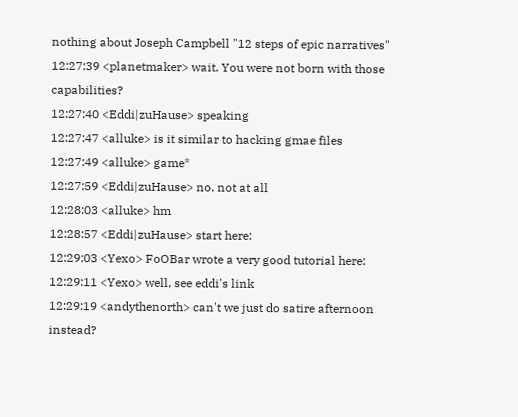nothing about Joseph Campbell "12 steps of epic narratives"
12:27:39 <planetmaker> wait. You were not born with those capabilities?
12:27:40 <Eddi|zuHause> speaking
12:27:47 <alluke> is it similar to hacking gmae files
12:27:49 <alluke> game*
12:27:59 <Eddi|zuHause> no. not at all
12:28:03 <alluke> hm
12:28:57 <Eddi|zuHause> start here:
12:29:03 <Yexo> FoOBar wrote a very good tutorial here:
12:29:11 <Yexo> well, see eddi's link
12:29:19 <andythenorth> can't we just do satire afternoon instead?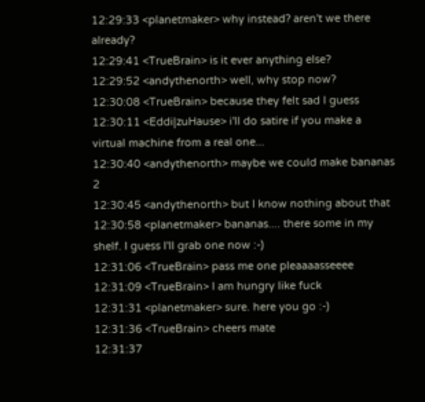12:29:33 <planetmaker> why instead? aren't we there already?
12:29:41 <TrueBrain> is it ever anything else?
12:29:52 <andythenorth> well, why stop now?
12:30:08 <TrueBrain> because they felt sad I guess
12:30:11 <Eddi|zuHause> i'll do satire if you make a virtual machine from a real one...
12:30:40 <andythenorth> maybe we could make bananas 2
12:30:45 <andythenorth> but I know nothing about that
12:30:58 <planetmaker> bananas.... there some in my shelf. I guess I'll grab one now :-)
12:31:06 <TrueBrain> pass me one pleaaaasseeee
12:31:09 <TrueBrain> I am hungry like fuck
12:31:31 <planetmaker> sure. here you go :-)
12:31:36 <TrueBrain> cheers mate
12:31:37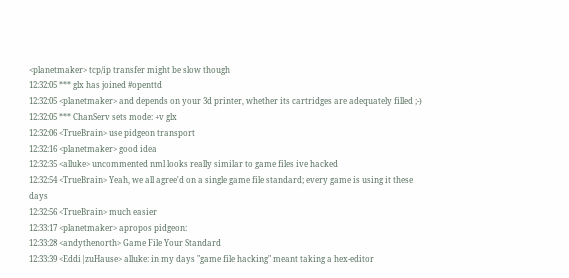<planetmaker> tcp/ip transfer might be slow though
12:32:05 *** glx has joined #openttd
12:32:05 <planetmaker> and depends on your 3d printer, whether its cartridges are adequately filled ;-)
12:32:05 *** ChanServ sets mode: +v glx
12:32:06 <TrueBrain> use pidgeon transport
12:32:16 <planetmaker> good idea
12:32:35 <alluke> uncommented nml looks really similar to game files ive hacked
12:32:54 <TrueBrain> Yeah, we all agree'd on a single game file standard; every game is using it these days
12:32:56 <TrueBrain> much easier
12:33:17 <planetmaker> apropos pidgeon:
12:33:28 <andythenorth> Game File Your Standard
12:33:39 <Eddi|zuHause> alluke: in my days "game file hacking" meant taking a hex-editor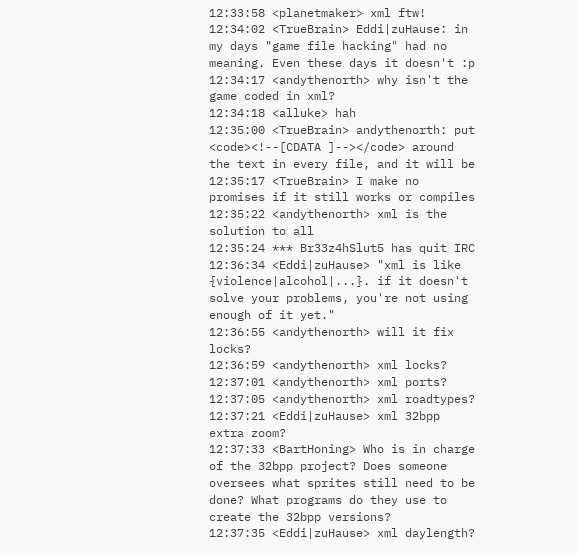12:33:58 <planetmaker> xml ftw!
12:34:02 <TrueBrain> Eddi|zuHause: in my days "game file hacking" had no meaning. Even these days it doesn't :p
12:34:17 <andythenorth> why isn't the game coded in xml?
12:34:18 <alluke> hah
12:35:00 <TrueBrain> andythenorth: put <code><!--[CDATA ]--></code> around the text in every file, and it will be
12:35:17 <TrueBrain> I make no promises if it still works or compiles
12:35:22 <andythenorth> xml is the solution to all
12:35:24 *** Br33z4hSlut5 has quit IRC
12:36:34 <Eddi|zuHause> "xml is like {violence|alcohol|...}. if it doesn't solve your problems, you're not using enough of it yet."
12:36:55 <andythenorth> will it fix locks?
12:36:59 <andythenorth> xml locks?
12:37:01 <andythenorth> xml ports?
12:37:05 <andythenorth> xml roadtypes?
12:37:21 <Eddi|zuHause> xml 32bpp extra zoom?
12:37:33 <BartHoning> Who is in charge of the 32bpp project? Does someone oversees what sprites still need to be done? What programs do they use to create the 32bpp versions?
12:37:35 <Eddi|zuHause> xml daylength?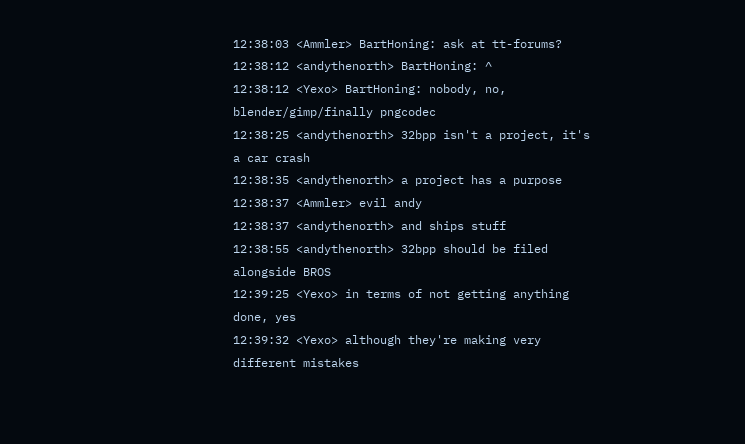12:38:03 <Ammler> BartHoning: ask at tt-forums?
12:38:12 <andythenorth> BartHoning: ^
12:38:12 <Yexo> BartHoning: nobody, no, blender/gimp/finally pngcodec
12:38:25 <andythenorth> 32bpp isn't a project, it's a car crash
12:38:35 <andythenorth> a project has a purpose
12:38:37 <Ammler> evil andy
12:38:37 <andythenorth> and ships stuff
12:38:55 <andythenorth> 32bpp should be filed alongside BROS
12:39:25 <Yexo> in terms of not getting anything done, yes
12:39:32 <Yexo> although they're making very different mistakes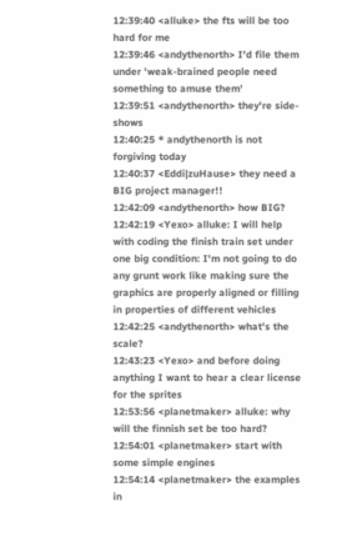12:39:40 <alluke> the fts will be too hard for me
12:39:46 <andythenorth> I'd file them under 'weak-brained people need something to amuse them'
12:39:51 <andythenorth> they're side-shows
12:40:25 * andythenorth is not forgiving today
12:40:37 <Eddi|zuHause> they need a BIG project manager!!
12:42:09 <andythenorth> how BIG?
12:42:19 <Yexo> alluke: I will help with coding the finish train set under one big condition: I'm not going to do any grunt work like making sure the graphics are properly aligned or filling in properties of different vehicles
12:42:25 <andythenorth> what's the scale?
12:43:23 <Yexo> and before doing anything I want to hear a clear license for the sprites
12:53:56 <planetmaker> alluke: why will the finnish set be too hard?
12:54:01 <planetmaker> start with some simple engines
12:54:14 <planetmaker> the examples in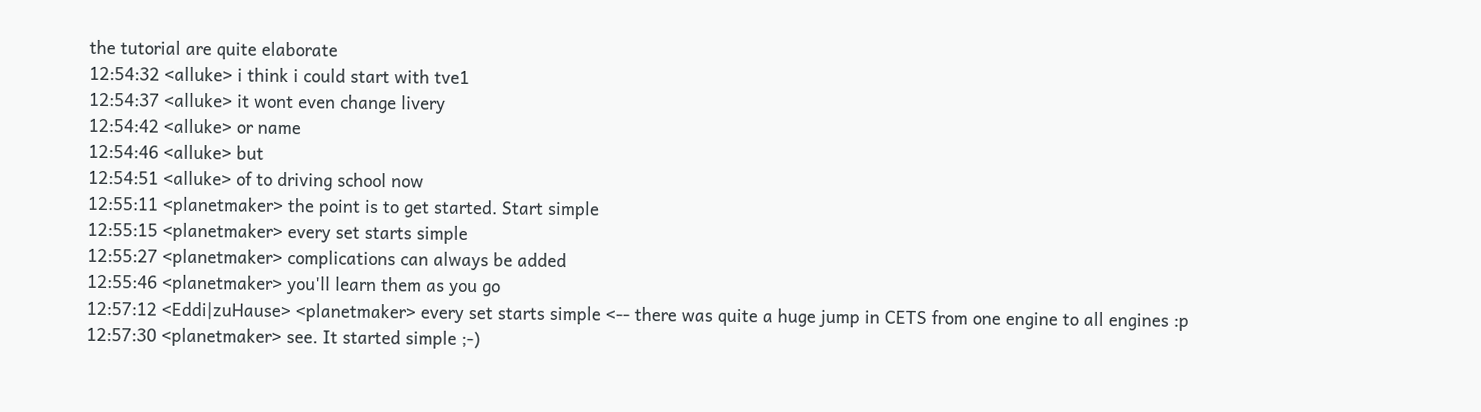the tutorial are quite elaborate
12:54:32 <alluke> i think i could start with tve1
12:54:37 <alluke> it wont even change livery
12:54:42 <alluke> or name
12:54:46 <alluke> but
12:54:51 <alluke> of to driving school now
12:55:11 <planetmaker> the point is to get started. Start simple
12:55:15 <planetmaker> every set starts simple
12:55:27 <planetmaker> complications can always be added
12:55:46 <planetmaker> you'll learn them as you go
12:57:12 <Eddi|zuHause> <planetmaker> every set starts simple <-- there was quite a huge jump in CETS from one engine to all engines :p
12:57:30 <planetmaker> see. It started simple ;-)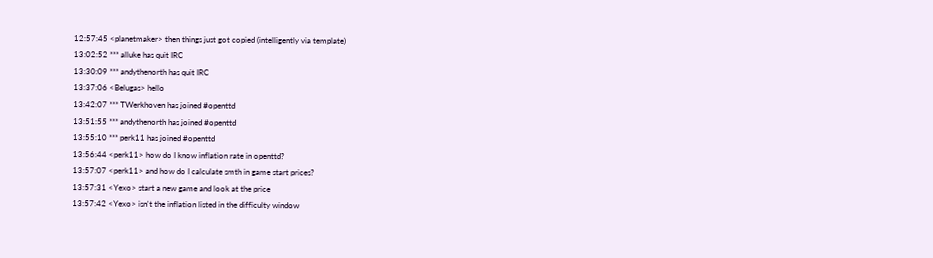12:57:45 <planetmaker> then things just got copied (intelligently via template)
13:02:52 *** alluke has quit IRC
13:30:09 *** andythenorth has quit IRC
13:37:06 <Belugas> hello
13:42:07 *** TWerkhoven has joined #openttd
13:51:55 *** andythenorth has joined #openttd
13:55:10 *** perk11 has joined #openttd
13:56:44 <perk11> how do I know inflation rate in openttd?
13:57:07 <perk11> and how do I calculate smth in game start prices?
13:57:31 <Yexo> start a new game and look at the price
13:57:42 <Yexo> isn't the inflation listed in the difficulty window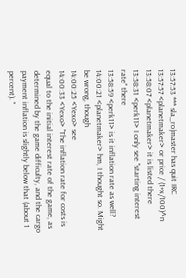13:57:53 *** sla_ro|master has quit IRC
13:57:57 <planetmaker> or price / (1+x/100)^n
13:58:07 <planetmaker> it is listed there
13:58:31 <perk11> I only see "starting interest rate" there
13:58:59 <perk11> is it inflation rate as well?
14:00:21 <planetmaker> hm, I thought so. Might be wrong, though
14:00:25 <Yexo> see
14:00:33 <Yexo> "The inflation rate for costs is equal to the initial interest rate of the game, as determined by the game difficulty, and the cargo payment inflation is slightly below that (about 1 percent). "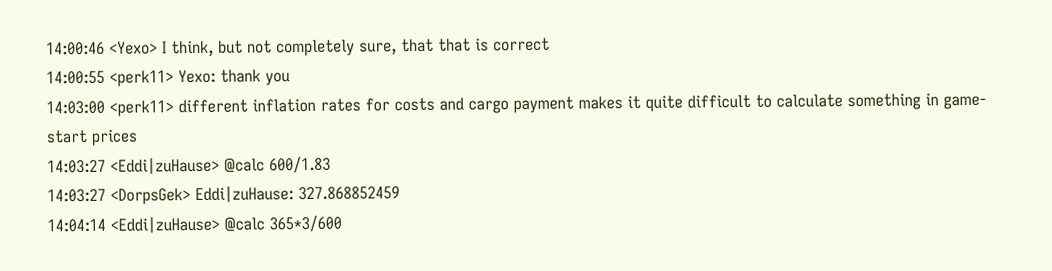14:00:46 <Yexo> I think, but not completely sure, that that is correct
14:00:55 <perk11> Yexo: thank you
14:03:00 <perk11> different inflation rates for costs and cargo payment makes it quite difficult to calculate something in game-start prices
14:03:27 <Eddi|zuHause> @calc 600/1.83
14:03:27 <DorpsGek> Eddi|zuHause: 327.868852459
14:04:14 <Eddi|zuHause> @calc 365*3/600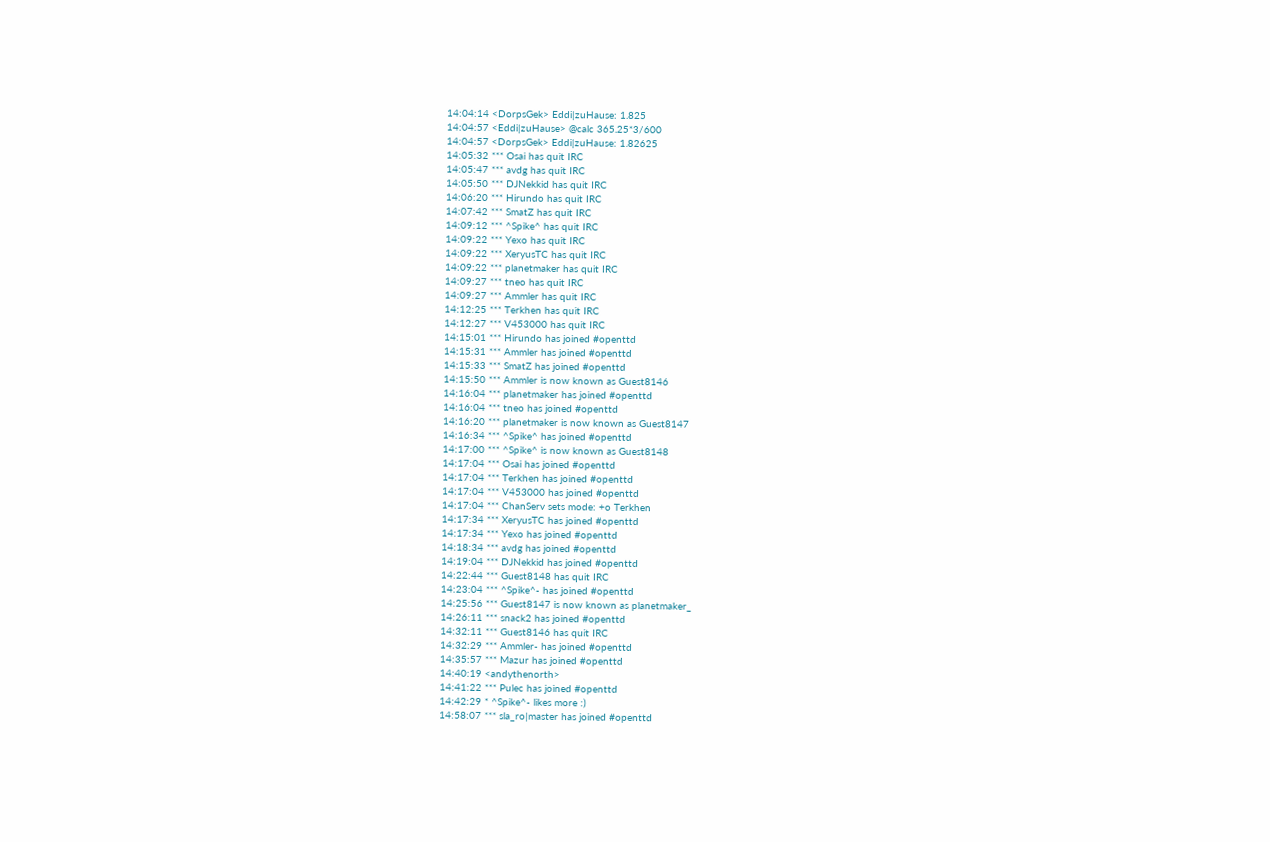14:04:14 <DorpsGek> Eddi|zuHause: 1.825
14:04:57 <Eddi|zuHause> @calc 365.25*3/600
14:04:57 <DorpsGek> Eddi|zuHause: 1.82625
14:05:32 *** Osai has quit IRC
14:05:47 *** avdg has quit IRC
14:05:50 *** DJNekkid has quit IRC
14:06:20 *** Hirundo has quit IRC
14:07:42 *** SmatZ has quit IRC
14:09:12 *** ^Spike^ has quit IRC
14:09:22 *** Yexo has quit IRC
14:09:22 *** XeryusTC has quit IRC
14:09:22 *** planetmaker has quit IRC
14:09:27 *** tneo has quit IRC
14:09:27 *** Ammler has quit IRC
14:12:25 *** Terkhen has quit IRC
14:12:27 *** V453000 has quit IRC
14:15:01 *** Hirundo has joined #openttd
14:15:31 *** Ammler has joined #openttd
14:15:33 *** SmatZ has joined #openttd
14:15:50 *** Ammler is now known as Guest8146
14:16:04 *** planetmaker has joined #openttd
14:16:04 *** tneo has joined #openttd
14:16:20 *** planetmaker is now known as Guest8147
14:16:34 *** ^Spike^ has joined #openttd
14:17:00 *** ^Spike^ is now known as Guest8148
14:17:04 *** Osai has joined #openttd
14:17:04 *** Terkhen has joined #openttd
14:17:04 *** V453000 has joined #openttd
14:17:04 *** ChanServ sets mode: +o Terkhen
14:17:34 *** XeryusTC has joined #openttd
14:17:34 *** Yexo has joined #openttd
14:18:34 *** avdg has joined #openttd
14:19:04 *** DJNekkid has joined #openttd
14:22:44 *** Guest8148 has quit IRC
14:23:04 *** ^Spike^- has joined #openttd
14:25:56 *** Guest8147 is now known as planetmaker_
14:26:11 *** snack2 has joined #openttd
14:32:11 *** Guest8146 has quit IRC
14:32:29 *** Ammler- has joined #openttd
14:35:57 *** Mazur has joined #openttd
14:40:19 <andythenorth>
14:41:22 *** Pulec has joined #openttd
14:42:29 * ^Spike^- likes more :)
14:58:07 *** sla_ro|master has joined #openttd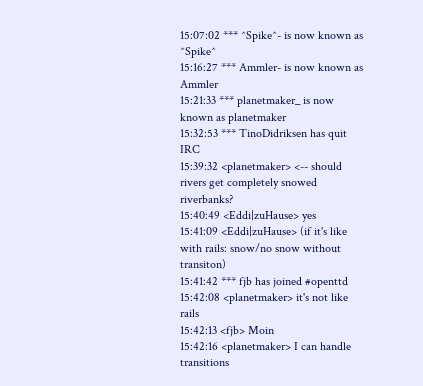15:07:02 *** ^Spike^- is now known as ^Spike^
15:16:27 *** Ammler- is now known as Ammler
15:21:33 *** planetmaker_ is now known as planetmaker
15:32:53 *** TinoDidriksen has quit IRC
15:39:32 <planetmaker> <-- should rivers get completely snowed riverbanks?
15:40:49 <Eddi|zuHause> yes
15:41:09 <Eddi|zuHause> (if it's like with rails: snow/no snow without transiton)
15:41:42 *** fjb has joined #openttd
15:42:08 <planetmaker> it's not like rails
15:42:13 <fjb> Moin
15:42:16 <planetmaker> I can handle transitions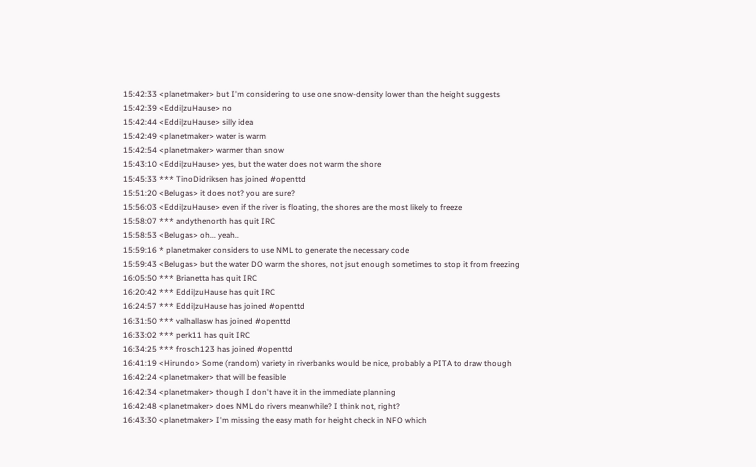15:42:33 <planetmaker> but I'm considering to use one snow-density lower than the height suggests
15:42:39 <Eddi|zuHause> no
15:42:44 <Eddi|zuHause> silly idea
15:42:49 <planetmaker> water is warm
15:42:54 <planetmaker> warmer than snow
15:43:10 <Eddi|zuHause> yes, but the water does not warm the shore
15:45:33 *** TinoDidriksen has joined #openttd
15:51:20 <Belugas> it does not? you are sure?
15:56:03 <Eddi|zuHause> even if the river is floating, the shores are the most likely to freeze
15:58:07 *** andythenorth has quit IRC
15:58:53 <Belugas> oh... yeah..
15:59:16 * planetmaker considers to use NML to generate the necessary code
15:59:43 <Belugas> but the water DO warm the shores, not jsut enough sometimes to stop it from freezing
16:05:50 *** Brianetta has quit IRC
16:20:42 *** Eddi|zuHause has quit IRC
16:24:57 *** Eddi|zuHause has joined #openttd
16:31:50 *** valhallasw has joined #openttd
16:33:02 *** perk11 has quit IRC
16:34:25 *** frosch123 has joined #openttd
16:41:19 <Hirundo> Some (random) variety in riverbanks would be nice, probably a PITA to draw though
16:42:24 <planetmaker> that will be feasible
16:42:34 <planetmaker> though I don't have it in the immediate planning
16:42:48 <planetmaker> does NML do rivers meanwhile? I think not, right?
16:43:30 <planetmaker> I'm missing the easy math for height check in NFO which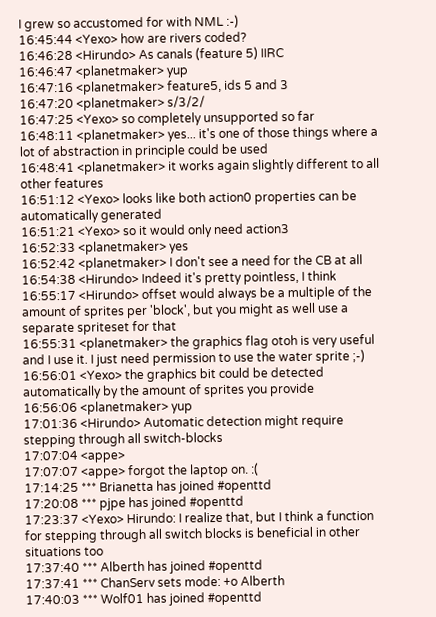I grew so accustomed for with NML :-)
16:45:44 <Yexo> how are rivers coded?
16:46:28 <Hirundo> As canals (feature 5) IIRC
16:46:47 <planetmaker> yup
16:47:16 <planetmaker> feature5, ids 5 and 3
16:47:20 <planetmaker> s/3/2/
16:47:25 <Yexo> so completely unsupported so far
16:48:11 <planetmaker> yes... it's one of those things where a lot of abstraction in principle could be used
16:48:41 <planetmaker> it works again slightly different to all other features
16:51:12 <Yexo> looks like both action0 properties can be automatically generated
16:51:21 <Yexo> so it would only need action3
16:52:33 <planetmaker> yes
16:52:42 <planetmaker> I don't see a need for the CB at all
16:54:38 <Hirundo> Indeed it's pretty pointless, I think
16:55:17 <Hirundo> offset would always be a multiple of the amount of sprites per 'block', but you might as well use a separate spriteset for that
16:55:31 <planetmaker> the graphics flag otoh is very useful and I use it. I just need permission to use the water sprite ;-)
16:56:01 <Yexo> the graphics bit could be detected automatically by the amount of sprites you provide
16:56:06 <planetmaker> yup
17:01:36 <Hirundo> Automatic detection might require stepping through all switch-blocks
17:07:04 <appe>
17:07:07 <appe> forgot the laptop on. :(
17:14:25 *** Brianetta has joined #openttd
17:20:08 *** pjpe has joined #openttd
17:23:37 <Yexo> Hirundo: I realize that, but I think a function for stepping through all switch blocks is beneficial in other situations too
17:37:40 *** Alberth has joined #openttd
17:37:41 *** ChanServ sets mode: +o Alberth
17:40:03 *** Wolf01 has joined #openttd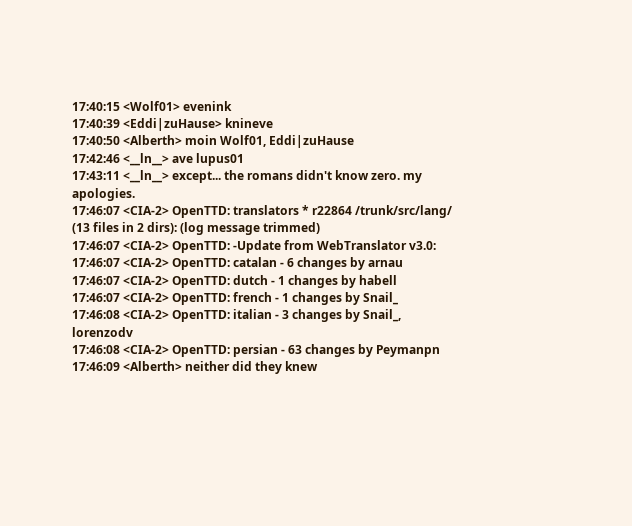17:40:15 <Wolf01> evenink
17:40:39 <Eddi|zuHause> knineve
17:40:50 <Alberth> moin Wolf01, Eddi|zuHause
17:42:46 <__ln__> ave lupus01
17:43:11 <__ln__> except... the romans didn't know zero. my apologies.
17:46:07 <CIA-2> OpenTTD: translators * r22864 /trunk/src/lang/ (13 files in 2 dirs): (log message trimmed)
17:46:07 <CIA-2> OpenTTD: -Update from WebTranslator v3.0:
17:46:07 <CIA-2> OpenTTD: catalan - 6 changes by arnau
17:46:07 <CIA-2> OpenTTD: dutch - 1 changes by habell
17:46:07 <CIA-2> OpenTTD: french - 1 changes by Snail_
17:46:08 <CIA-2> OpenTTD: italian - 3 changes by Snail_, lorenzodv
17:46:08 <CIA-2> OpenTTD: persian - 63 changes by Peymanpn
17:46:09 <Alberth> neither did they knew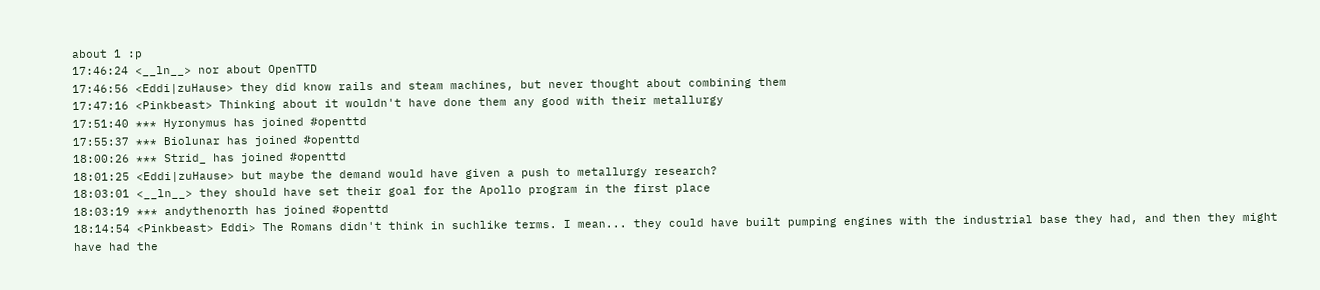about 1 :p
17:46:24 <__ln__> nor about OpenTTD
17:46:56 <Eddi|zuHause> they did know rails and steam machines, but never thought about combining them
17:47:16 <Pinkbeast> Thinking about it wouldn't have done them any good with their metallurgy
17:51:40 *** Hyronymus has joined #openttd
17:55:37 *** Biolunar has joined #openttd
18:00:26 *** Strid_ has joined #openttd
18:01:25 <Eddi|zuHause> but maybe the demand would have given a push to metallurgy research?
18:03:01 <__ln__> they should have set their goal for the Apollo program in the first place
18:03:19 *** andythenorth has joined #openttd
18:14:54 <Pinkbeast> Eddi> The Romans didn't think in suchlike terms. I mean... they could have built pumping engines with the industrial base they had, and then they might have had the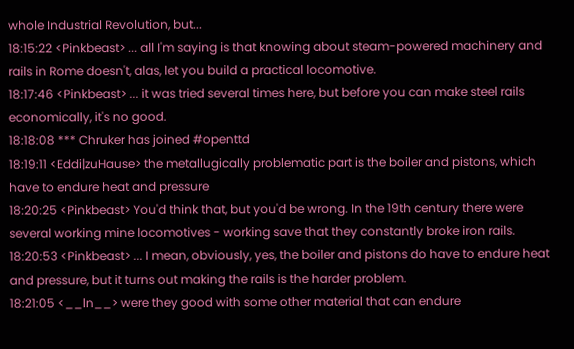whole Industrial Revolution, but...
18:15:22 <Pinkbeast> ... all I'm saying is that knowing about steam-powered machinery and rails in Rome doesn't, alas, let you build a practical locomotive.
18:17:46 <Pinkbeast> ... it was tried several times here, but before you can make steel rails economically, it's no good.
18:18:08 *** Chruker has joined #openttd
18:19:11 <Eddi|zuHause> the metallugically problematic part is the boiler and pistons, which have to endure heat and pressure
18:20:25 <Pinkbeast> You'd think that, but you'd be wrong. In the 19th century there were several working mine locomotives - working save that they constantly broke iron rails.
18:20:53 <Pinkbeast> ... I mean, obviously, yes, the boiler and pistons do have to endure heat and pressure, but it turns out making the rails is the harder problem.
18:21:05 <__ln__> were they good with some other material that can endure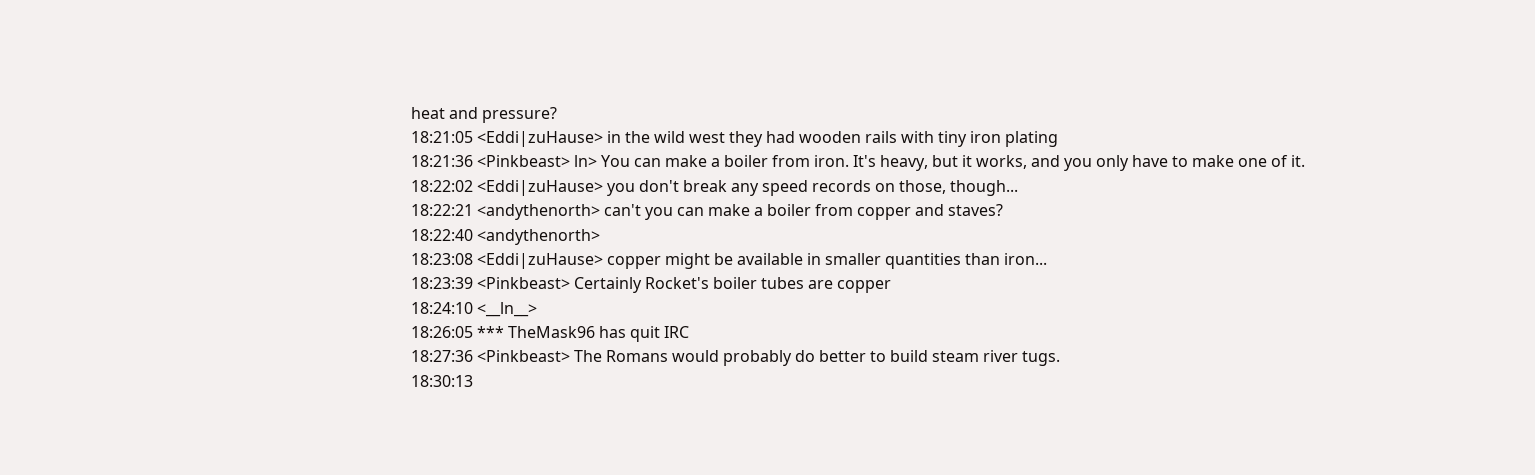heat and pressure?
18:21:05 <Eddi|zuHause> in the wild west they had wooden rails with tiny iron plating
18:21:36 <Pinkbeast> ln> You can make a boiler from iron. It's heavy, but it works, and you only have to make one of it.
18:22:02 <Eddi|zuHause> you don't break any speed records on those, though...
18:22:21 <andythenorth> can't you can make a boiler from copper and staves?
18:22:40 <andythenorth>
18:23:08 <Eddi|zuHause> copper might be available in smaller quantities than iron...
18:23:39 <Pinkbeast> Certainly Rocket's boiler tubes are copper
18:24:10 <__ln__>
18:26:05 *** TheMask96 has quit IRC
18:27:36 <Pinkbeast> The Romans would probably do better to build steam river tugs.
18:30:13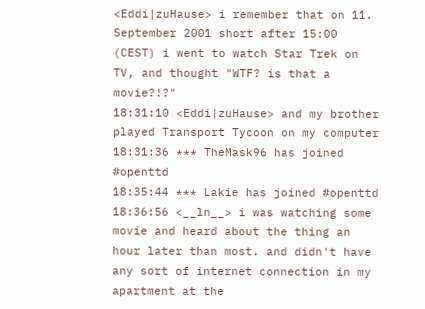<Eddi|zuHause> i remember that on 11. September 2001 short after 15:00 (CEST) i went to watch Star Trek on TV, and thought "WTF? is that a movie?!?"
18:31:10 <Eddi|zuHause> and my brother played Transport Tycoon on my computer
18:31:36 *** TheMask96 has joined #openttd
18:35:44 *** Lakie has joined #openttd
18:36:56 <__ln__> i was watching some movie and heard about the thing an hour later than most. and didn't have any sort of internet connection in my apartment at the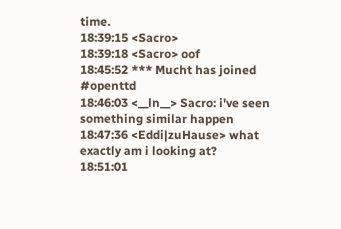time.
18:39:15 <Sacro>
18:39:18 <Sacro> oof
18:45:52 *** Mucht has joined #openttd
18:46:03 <__ln__> Sacro: i've seen something similar happen
18:47:36 <Eddi|zuHause> what exactly am i looking at?
18:51:01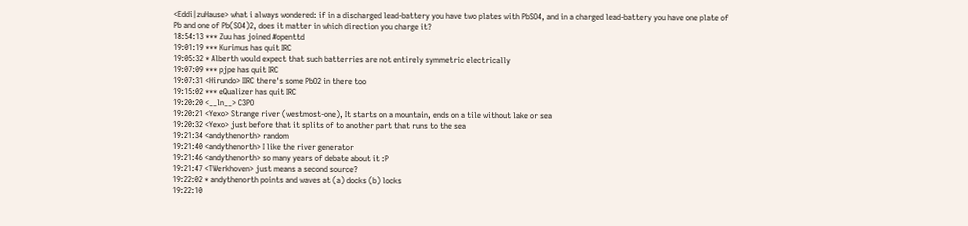<Eddi|zuHause> what i always wondered: if in a discharged lead-battery you have two plates with PbSO4, and in a charged lead-battery you have one plate of Pb and one of Pb(SO4)2, does it matter in which direction you charge it?
18:54:13 *** Zuu has joined #openttd
19:01:19 *** Kurimus has quit IRC
19:05:32 * Alberth would expect that such batterries are not entirely symmetric electrically
19:07:09 *** pjpe has quit IRC
19:07:31 <Hirundo> IIRC there's some PbO2 in there too
19:15:02 *** eQualizer has quit IRC
19:20:20 <__ln__> C3PO
19:20:21 <Yexo> Strange river (westmost-one), It starts on a mountain, ends on a tile without lake or sea
19:20:32 <Yexo> just before that it splits of to another part that runs to the sea
19:21:34 <andythenorth> random
19:21:40 <andythenorth> I like the river generator
19:21:46 <andythenorth> so many years of debate about it :P
19:21:47 <TWerkhoven> just means a second source?
19:22:02 * andythenorth points and waves at (a) docks (b) locks
19:22:10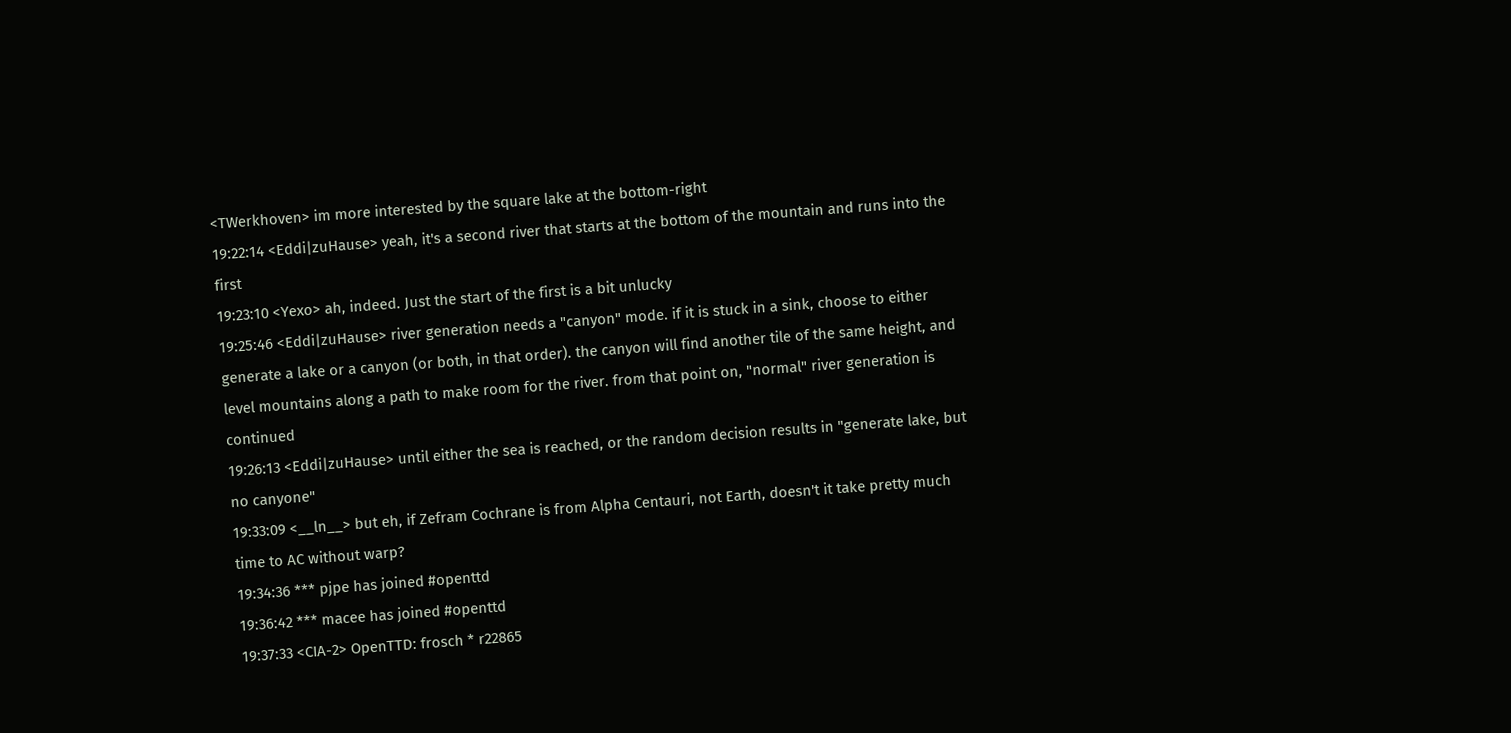<TWerkhoven> im more interested by the square lake at the bottom-right
19:22:14 <Eddi|zuHause> yeah, it's a second river that starts at the bottom of the mountain and runs into the first
19:23:10 <Yexo> ah, indeed. Just the start of the first is a bit unlucky
19:25:46 <Eddi|zuHause> river generation needs a "canyon" mode. if it is stuck in a sink, choose to either generate a lake or a canyon (or both, in that order). the canyon will find another tile of the same height, and level mountains along a path to make room for the river. from that point on, "normal" river generation is continued
19:26:13 <Eddi|zuHause> until either the sea is reached, or the random decision results in "generate lake, but no canyone"
19:33:09 <__ln__> but eh, if Zefram Cochrane is from Alpha Centauri, not Earth, doesn't it take pretty much time to AC without warp?
19:34:36 *** pjpe has joined #openttd
19:36:42 *** macee has joined #openttd
19:37:33 <CIA-2> OpenTTD: frosch * r22865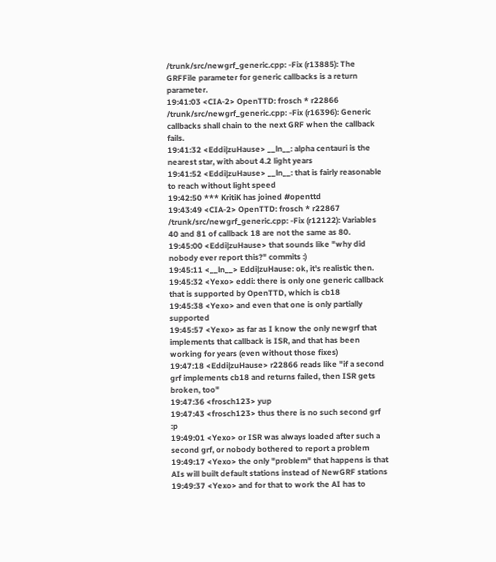/trunk/src/newgrf_generic.cpp: -Fix (r13885): The GRFFile parameter for generic callbacks is a return parameter.
19:41:03 <CIA-2> OpenTTD: frosch * r22866 /trunk/src/newgrf_generic.cpp: -Fix (r16396): Generic callbacks shall chain to the next GRF when the callback fails.
19:41:32 <Eddi|zuHause> __ln__: alpha centauri is the nearest star, with about 4.2 light years
19:41:52 <Eddi|zuHause> __ln__: that is fairly reasonable to reach without light speed
19:42:50 *** KritiK has joined #openttd
19:43:49 <CIA-2> OpenTTD: frosch * r22867 /trunk/src/newgrf_generic.cpp: -Fix (r12122): Variables 40 and 81 of callback 18 are not the same as 80.
19:45:00 <Eddi|zuHause> that sounds like "why did nobody ever report this?" commits :)
19:45:11 <__ln__> Eddi|zuHause: ok, it's realistic then.
19:45:32 <Yexo> eddi: there is only one generic callback that is supported by OpenTTD, which is cb18
19:45:38 <Yexo> and even that one is only partially supported
19:45:57 <Yexo> as far as I know the only newgrf that implements that callback is ISR, and that has been working for years (even without those fixes)
19:47:18 <Eddi|zuHause> r22866 reads like "if a second grf implements cb18 and returns failed, then ISR gets broken, too"
19:47:36 <frosch123> yup
19:47:43 <frosch123> thus there is no such second grf :p
19:49:01 <Yexo> or ISR was always loaded after such a second grf, or nobody bothered to report a problem
19:49:17 <Yexo> the only "problem" that happens is that AIs will built default stations instead of NewGRF stations
19:49:37 <Yexo> and for that to work the AI has to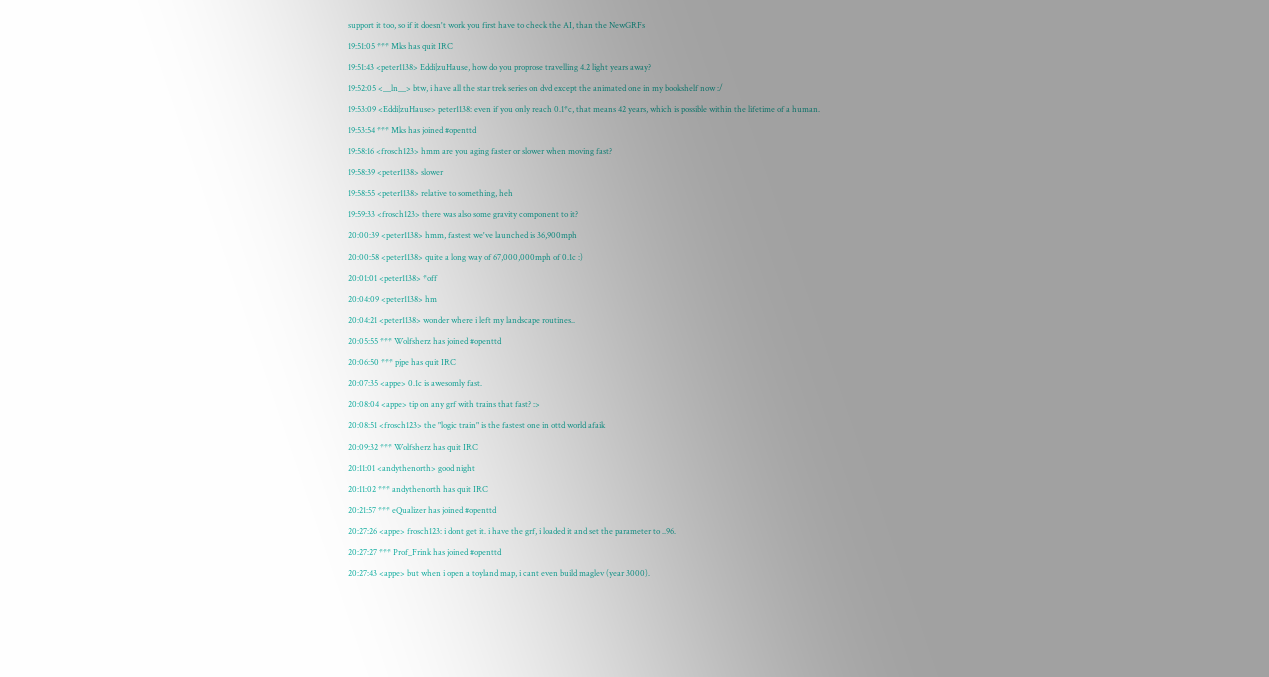support it too, so if it doesn't work you first have to check the AI, than the NewGRFs
19:51:05 *** Mks has quit IRC
19:51:43 <peter1138> Eddi|zuHause, how do you proprose travelling 4.2 light years away?
19:52:05 <__ln__> btw, i have all the star trek series on dvd except the animated one in my bookshelf now :/
19:53:09 <Eddi|zuHause> peter1138: even if you only reach 0.1*c, that means 42 years, which is possible within the lifetime of a human.
19:53:54 *** Mks has joined #openttd
19:58:16 <frosch123> hmm are you aging faster or slower when moving fast?
19:58:39 <peter1138> slower
19:58:55 <peter1138> relative to something, heh
19:59:33 <frosch123> there was also some gravity component to it?
20:00:39 <peter1138> hmm, fastest we've launched is 36,900mph
20:00:58 <peter1138> quite a long way of 67,000,000mph of 0.1c :)
20:01:01 <peter1138> *off
20:04:09 <peter1138> hm
20:04:21 <peter1138> wonder where i left my landscape routines..
20:05:55 *** Wolfsherz has joined #openttd
20:06:50 *** pjpe has quit IRC
20:07:35 <appe> 0.1c is awesomly fast.
20:08:04 <appe> tip on any grf with trains that fast? :>
20:08:51 <frosch123> the "logic train" is the fastest one in ottd world afaik
20:09:32 *** Wolfsherz has quit IRC
20:11:01 <andythenorth> good night
20:11:02 *** andythenorth has quit IRC
20:21:57 *** eQualizer has joined #openttd
20:27:26 <appe> frosch123: i dont get it. i have the grf, i loaded it and set the parameter to ..96.
20:27:27 *** Prof_Frink has joined #openttd
20:27:43 <appe> but when i open a toyland map, i cant even build maglev (year 3000).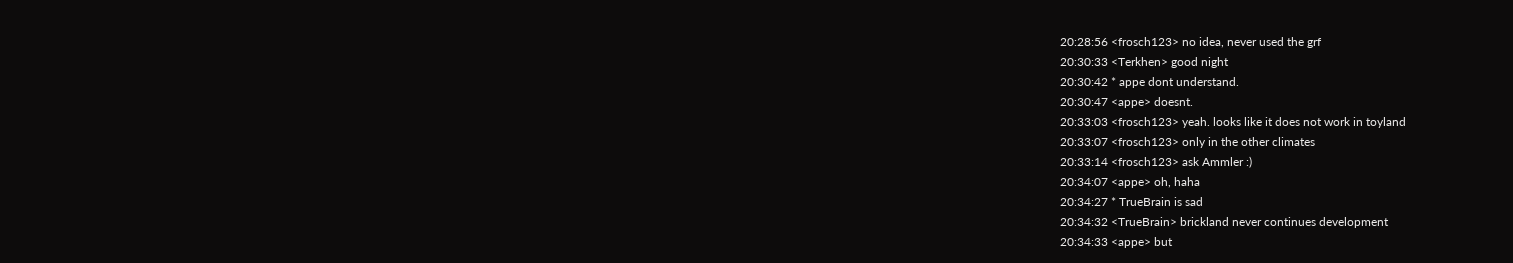20:28:56 <frosch123> no idea, never used the grf
20:30:33 <Terkhen> good night
20:30:42 * appe dont understand.
20:30:47 <appe> doesnt.
20:33:03 <frosch123> yeah. looks like it does not work in toyland
20:33:07 <frosch123> only in the other climates
20:33:14 <frosch123> ask Ammler :)
20:34:07 <appe> oh, haha
20:34:27 * TrueBrain is sad
20:34:32 <TrueBrain> brickland never continues development
20:34:33 <appe> but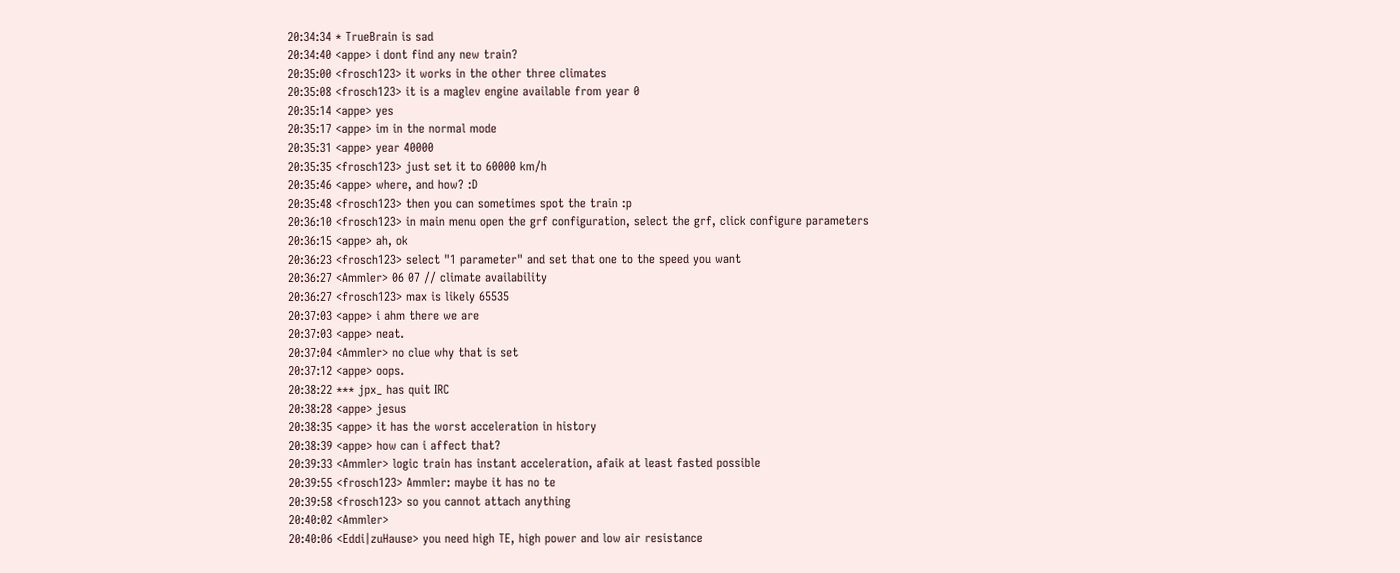20:34:34 * TrueBrain is sad
20:34:40 <appe> i dont find any new train?
20:35:00 <frosch123> it works in the other three climates
20:35:08 <frosch123> it is a maglev engine available from year 0
20:35:14 <appe> yes
20:35:17 <appe> im in the normal mode
20:35:31 <appe> year 40000
20:35:35 <frosch123> just set it to 60000 km/h
20:35:46 <appe> where, and how? :D
20:35:48 <frosch123> then you can sometimes spot the train :p
20:36:10 <frosch123> in main menu open the grf configuration, select the grf, click configure parameters
20:36:15 <appe> ah, ok
20:36:23 <frosch123> select "1 parameter" and set that one to the speed you want
20:36:27 <Ammler> 06 07 // climate availability
20:36:27 <frosch123> max is likely 65535
20:37:03 <appe> i ahm there we are
20:37:03 <appe> neat.
20:37:04 <Ammler> no clue why that is set
20:37:12 <appe> oops.
20:38:22 *** jpx_ has quit IRC
20:38:28 <appe> jesus
20:38:35 <appe> it has the worst acceleration in history
20:38:39 <appe> how can i affect that?
20:39:33 <Ammler> logic train has instant acceleration, afaik at least fasted possible
20:39:55 <frosch123> Ammler: maybe it has no te
20:39:58 <frosch123> so you cannot attach anything
20:40:02 <Ammler>
20:40:06 <Eddi|zuHause> you need high TE, high power and low air resistance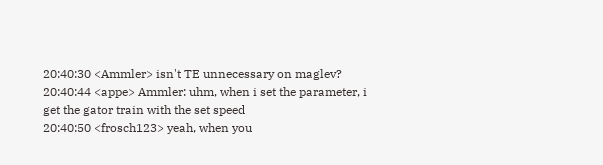20:40:30 <Ammler> isn't TE unnecessary on maglev?
20:40:44 <appe> Ammler: uhm, when i set the parameter, i get the gator train with the set speed
20:40:50 <frosch123> yeah, when you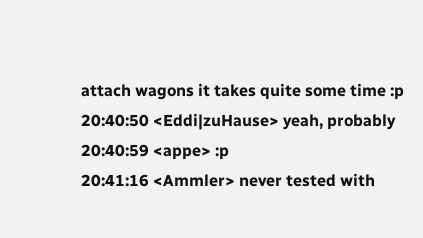attach wagons it takes quite some time :p
20:40:50 <Eddi|zuHause> yeah, probably
20:40:59 <appe> :p
20:41:16 <Ammler> never tested with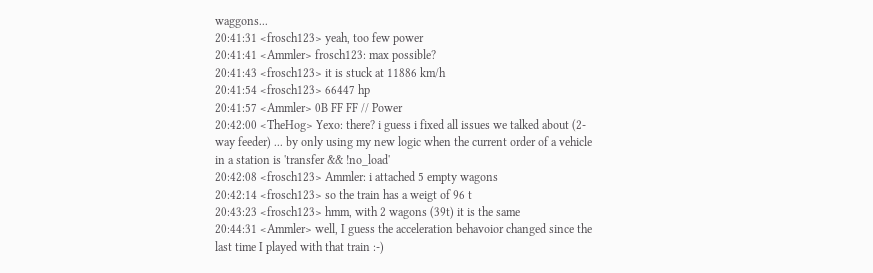waggons...
20:41:31 <frosch123> yeah, too few power
20:41:41 <Ammler> frosch123: max possible?
20:41:43 <frosch123> it is stuck at 11886 km/h
20:41:54 <frosch123> 66447 hp
20:41:57 <Ammler> 0B FF FF // Power
20:42:00 <TheHog> Yexo: there? i guess i fixed all issues we talked about (2-way feeder) ... by only using my new logic when the current order of a vehicle in a station is 'transfer && !no_load'
20:42:08 <frosch123> Ammler: i attached 5 empty wagons
20:42:14 <frosch123> so the train has a weigt of 96 t
20:43:23 <frosch123> hmm, with 2 wagons (39t) it is the same
20:44:31 <Ammler> well, I guess the acceleration behavoior changed since the last time I played with that train :-)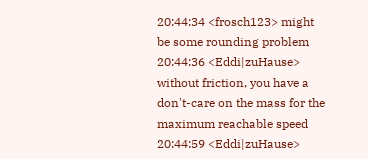20:44:34 <frosch123> might be some rounding problem
20:44:36 <Eddi|zuHause> without friction, you have a don't-care on the mass for the maximum reachable speed
20:44:59 <Eddi|zuHause>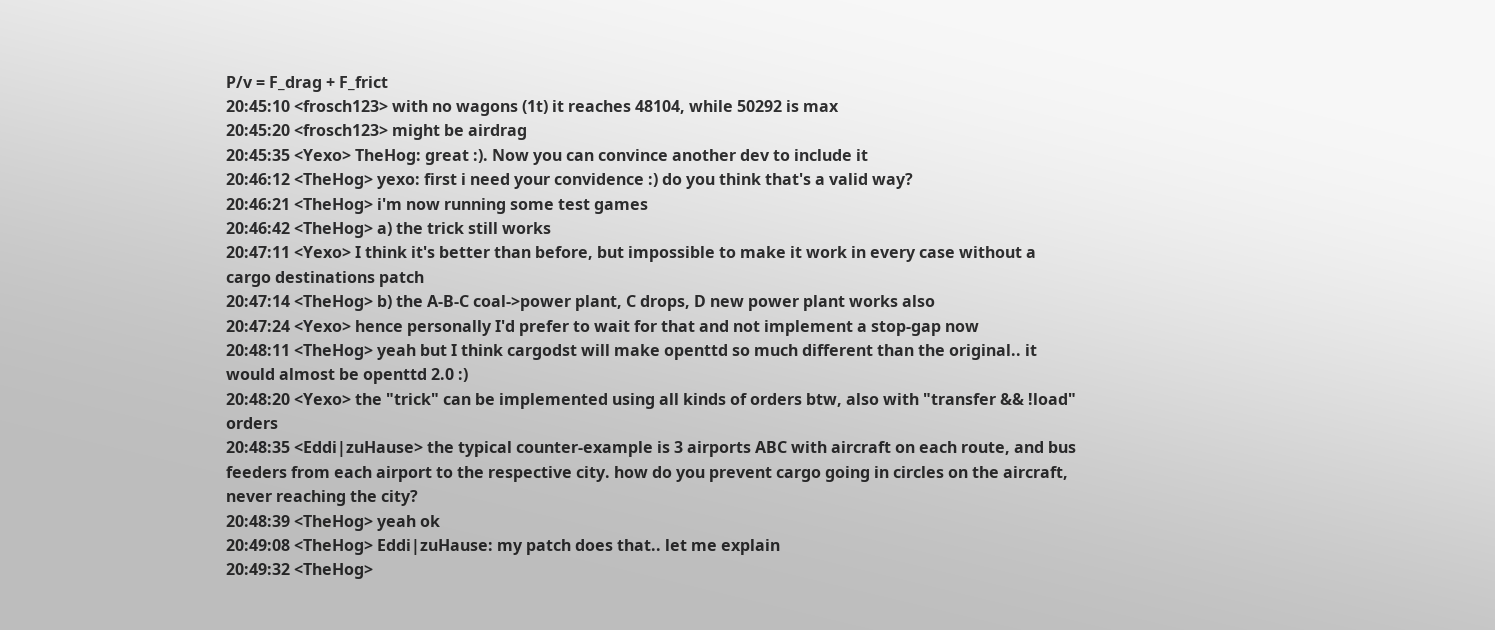P/v = F_drag + F_frict
20:45:10 <frosch123> with no wagons (1t) it reaches 48104, while 50292 is max
20:45:20 <frosch123> might be airdrag
20:45:35 <Yexo> TheHog: great :). Now you can convince another dev to include it
20:46:12 <TheHog> yexo: first i need your convidence :) do you think that's a valid way?
20:46:21 <TheHog> i'm now running some test games
20:46:42 <TheHog> a) the trick still works
20:47:11 <Yexo> I think it's better than before, but impossible to make it work in every case without a cargo destinations patch
20:47:14 <TheHog> b) the A-B-C coal->power plant, C drops, D new power plant works also
20:47:24 <Yexo> hence personally I'd prefer to wait for that and not implement a stop-gap now
20:48:11 <TheHog> yeah but I think cargodst will make openttd so much different than the original.. it would almost be openttd 2.0 :)
20:48:20 <Yexo> the "trick" can be implemented using all kinds of orders btw, also with "transfer && !load" orders
20:48:35 <Eddi|zuHause> the typical counter-example is 3 airports ABC with aircraft on each route, and bus feeders from each airport to the respective city. how do you prevent cargo going in circles on the aircraft, never reaching the city?
20:48:39 <TheHog> yeah ok
20:49:08 <TheHog> Eddi|zuHause: my patch does that.. let me explain
20:49:32 <TheHog>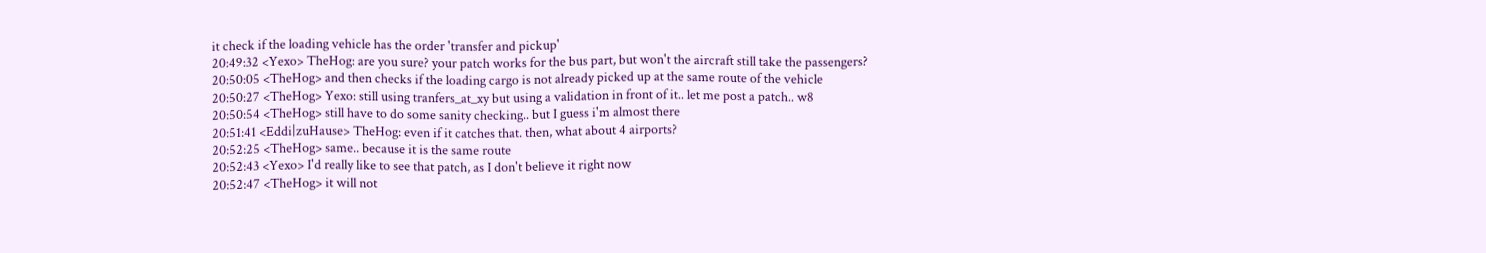it check if the loading vehicle has the order 'transfer and pickup'
20:49:32 <Yexo> TheHog: are you sure? your patch works for the bus part, but won't the aircraft still take the passengers?
20:50:05 <TheHog> and then checks if the loading cargo is not already picked up at the same route of the vehicle
20:50:27 <TheHog> Yexo: still using tranfers_at_xy but using a validation in front of it.. let me post a patch.. w8
20:50:54 <TheHog> still have to do some sanity checking.. but I guess i'm almost there
20:51:41 <Eddi|zuHause> TheHog: even if it catches that. then, what about 4 airports?
20:52:25 <TheHog> same.. because it is the same route
20:52:43 <Yexo> I'd really like to see that patch, as I don't believe it right now
20:52:47 <TheHog> it will not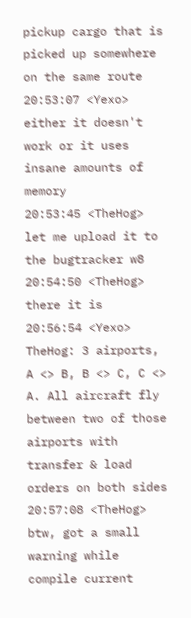pickup cargo that is picked up somewhere on the same route
20:53:07 <Yexo> either it doesn't work or it uses insane amounts of memory
20:53:45 <TheHog> let me upload it to the bugtracker w8
20:54:50 <TheHog> there it is
20:56:54 <Yexo> TheHog: 3 airports, A <> B, B <> C, C <> A. All aircraft fly between two of those airports with transfer & load orders on both sides
20:57:08 <TheHog> btw, got a small warning while compile current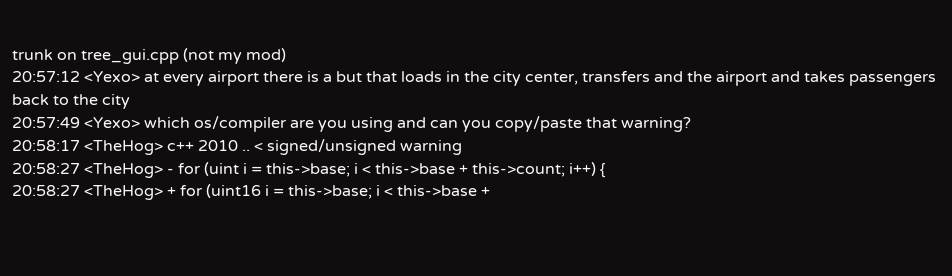trunk on tree_gui.cpp (not my mod)
20:57:12 <Yexo> at every airport there is a but that loads in the city center, transfers and the airport and takes passengers back to the city
20:57:49 <Yexo> which os/compiler are you using and can you copy/paste that warning?
20:58:17 <TheHog> c++ 2010 .. < signed/unsigned warning
20:58:27 <TheHog> - for (uint i = this->base; i < this->base + this->count; i++) {
20:58:27 <TheHog> + for (uint16 i = this->base; i < this->base +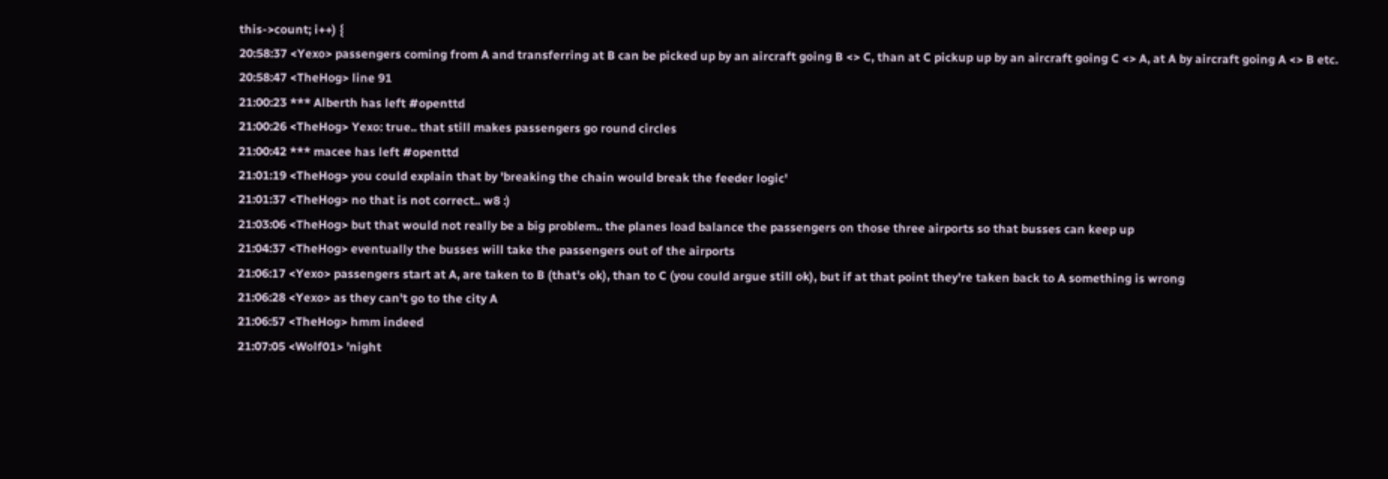this->count; i++) {
20:58:37 <Yexo> passengers coming from A and transferring at B can be picked up by an aircraft going B <> C, than at C pickup up by an aircraft going C <> A, at A by aircraft going A <> B etc.
20:58:47 <TheHog> line 91
21:00:23 *** Alberth has left #openttd
21:00:26 <TheHog> Yexo: true.. that still makes passengers go round circles
21:00:42 *** macee has left #openttd
21:01:19 <TheHog> you could explain that by 'breaking the chain would break the feeder logic'
21:01:37 <TheHog> no that is not correct.. w8 :)
21:03:06 <TheHog> but that would not really be a big problem.. the planes load balance the passengers on those three airports so that busses can keep up
21:04:37 <TheHog> eventually the busses will take the passengers out of the airports
21:06:17 <Yexo> passengers start at A, are taken to B (that's ok), than to C (you could argue still ok), but if at that point they're taken back to A something is wrong
21:06:28 <Yexo> as they can't go to the city A
21:06:57 <TheHog> hmm indeed
21:07:05 <Wolf01> 'night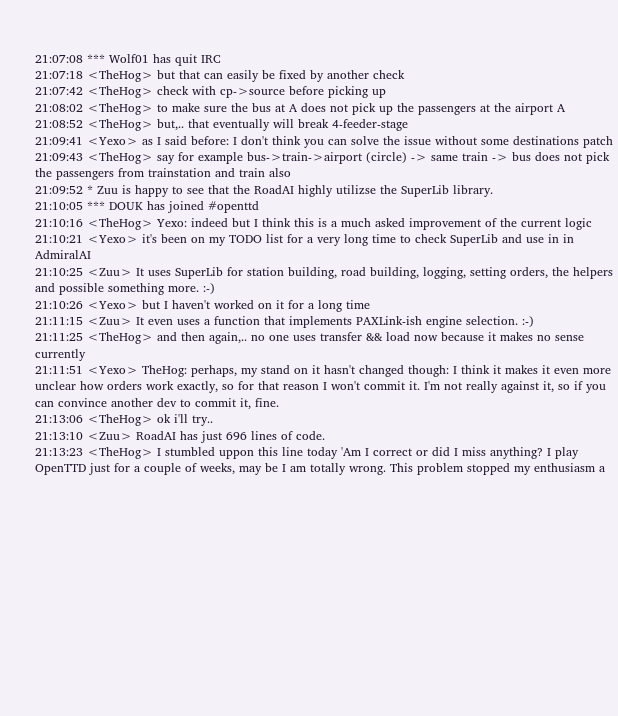21:07:08 *** Wolf01 has quit IRC
21:07:18 <TheHog> but that can easily be fixed by another check
21:07:42 <TheHog> check with cp->source before picking up
21:08:02 <TheHog> to make sure the bus at A does not pick up the passengers at the airport A
21:08:52 <TheHog> but,.. that eventually will break 4-feeder-stage
21:09:41 <Yexo> as I said before: I don't think you can solve the issue without some destinations patch
21:09:43 <TheHog> say for example bus->train->airport (circle) -> same train -> bus does not pick the passengers from trainstation and train also
21:09:52 * Zuu is happy to see that the RoadAI highly utilizse the SuperLib library.
21:10:05 *** DOUK has joined #openttd
21:10:16 <TheHog> Yexo: indeed but I think this is a much asked improvement of the current logic
21:10:21 <Yexo> it's been on my TODO list for a very long time to check SuperLib and use in in AdmiralAI
21:10:25 <Zuu> It uses SuperLib for station building, road building, logging, setting orders, the helpers and possible something more. :-)
21:10:26 <Yexo> but I haven't worked on it for a long time
21:11:15 <Zuu> It even uses a function that implements PAXLink-ish engine selection. :-)
21:11:25 <TheHog> and then again,.. no one uses transfer && load now because it makes no sense currently
21:11:51 <Yexo> TheHog: perhaps, my stand on it hasn't changed though: I think it makes it even more unclear how orders work exactly, so for that reason I won't commit it. I'm not really against it, so if you can convince another dev to commit it, fine.
21:13:06 <TheHog> ok i'll try..
21:13:10 <Zuu> RoadAI has just 696 lines of code.
21:13:23 <TheHog> I stumbled uppon this line today 'Am I correct or did I miss anything? I play OpenTTD just for a couple of weeks, may be I am totally wrong. This problem stopped my enthusiasm a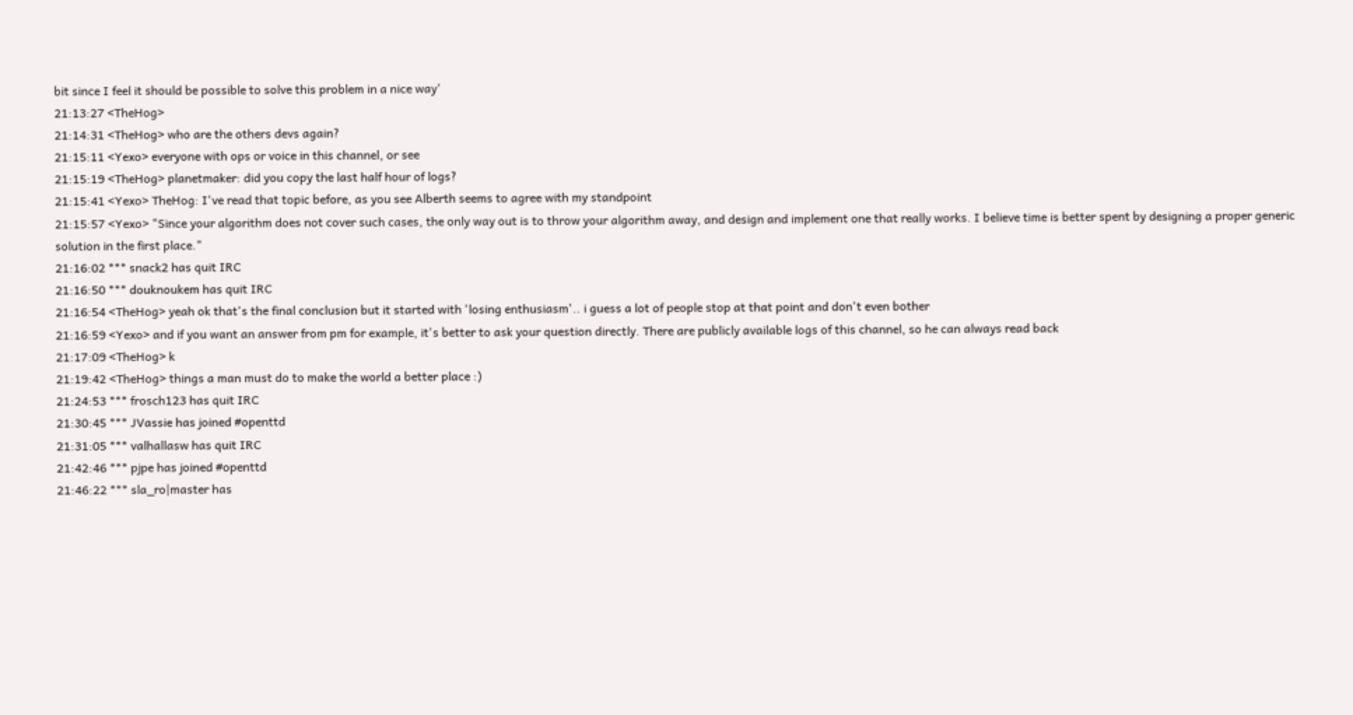bit since I feel it should be possible to solve this problem in a nice way'
21:13:27 <TheHog>
21:14:31 <TheHog> who are the others devs again?
21:15:11 <Yexo> everyone with ops or voice in this channel, or see
21:15:19 <TheHog> planetmaker: did you copy the last half hour of logs?
21:15:41 <Yexo> TheHog: I've read that topic before, as you see Alberth seems to agree with my standpoint
21:15:57 <Yexo> "Since your algorithm does not cover such cases, the only way out is to throw your algorithm away, and design and implement one that really works. I believe time is better spent by designing a proper generic solution in the first place."
21:16:02 *** snack2 has quit IRC
21:16:50 *** douknoukem has quit IRC
21:16:54 <TheHog> yeah ok that's the final conclusion but it started with 'losing enthusiasm'.. i guess a lot of people stop at that point and don't even bother
21:16:59 <Yexo> and if you want an answer from pm for example, it's better to ask your question directly. There are publicly available logs of this channel, so he can always read back
21:17:09 <TheHog> k
21:19:42 <TheHog> things a man must do to make the world a better place :)
21:24:53 *** frosch123 has quit IRC
21:30:45 *** JVassie has joined #openttd
21:31:05 *** valhallasw has quit IRC
21:42:46 *** pjpe has joined #openttd
21:46:22 *** sla_ro|master has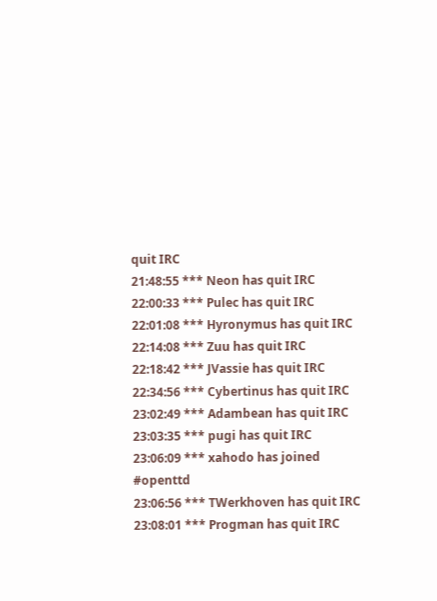quit IRC
21:48:55 *** Neon has quit IRC
22:00:33 *** Pulec has quit IRC
22:01:08 *** Hyronymus has quit IRC
22:14:08 *** Zuu has quit IRC
22:18:42 *** JVassie has quit IRC
22:34:56 *** Cybertinus has quit IRC
23:02:49 *** Adambean has quit IRC
23:03:35 *** pugi has quit IRC
23:06:09 *** xahodo has joined #openttd
23:06:56 *** TWerkhoven has quit IRC
23:08:01 *** Progman has quit IRC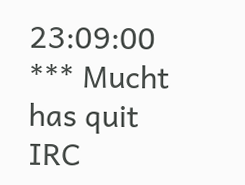23:09:00 *** Mucht has quit IRC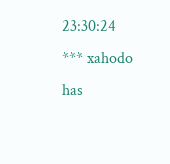23:30:24 *** xahodo has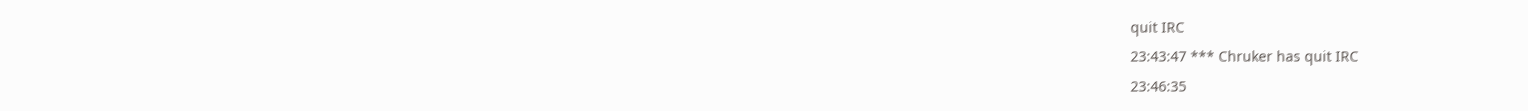quit IRC
23:43:47 *** Chruker has quit IRC
23:46:35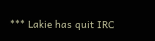*** Lakie has quit IRC